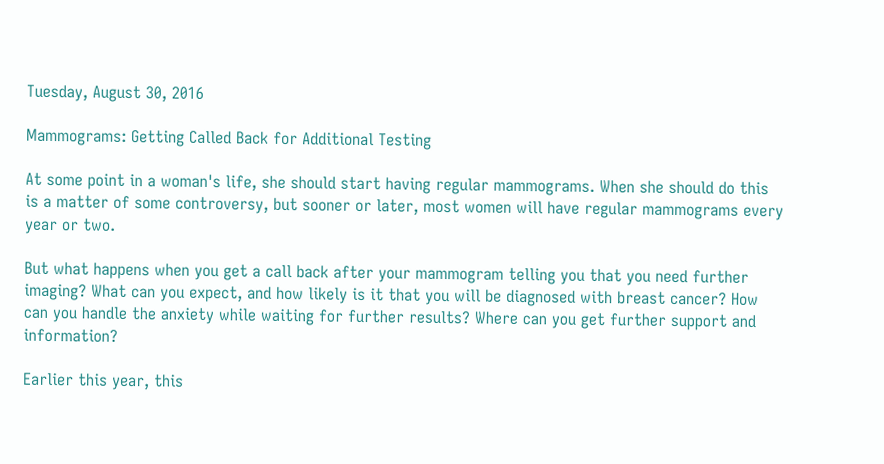Tuesday, August 30, 2016

Mammograms: Getting Called Back for Additional Testing

At some point in a woman's life, she should start having regular mammograms. When she should do this is a matter of some controversy, but sooner or later, most women will have regular mammograms every year or two.

But what happens when you get a call back after your mammogram telling you that you need further imaging? What can you expect, and how likely is it that you will be diagnosed with breast cancer? How can you handle the anxiety while waiting for further results? Where can you get further support and information?

Earlier this year, this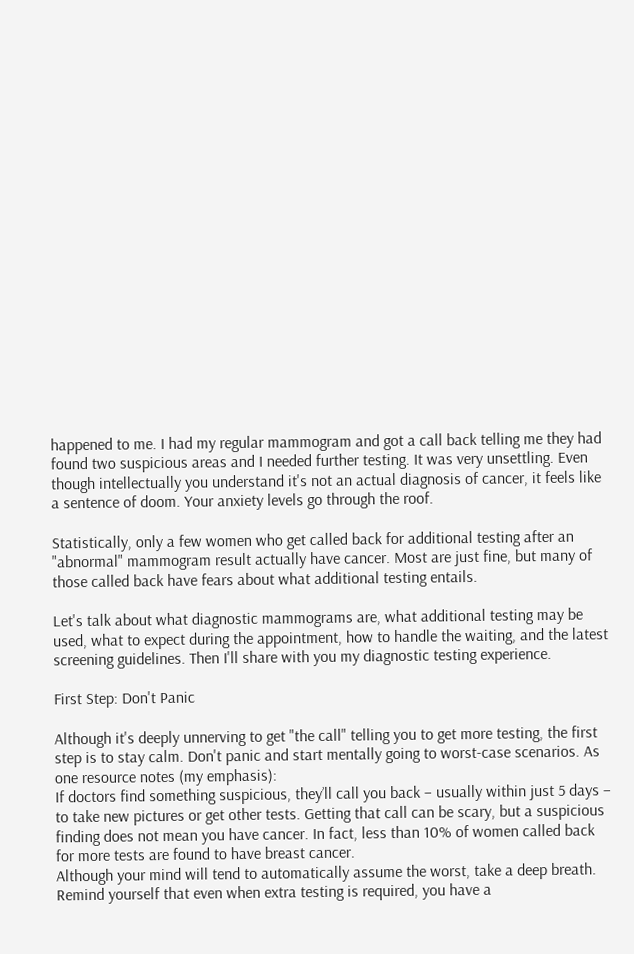happened to me. I had my regular mammogram and got a call back telling me they had found two suspicious areas and I needed further testing. It was very unsettling. Even though intellectually you understand it's not an actual diagnosis of cancer, it feels like a sentence of doom. Your anxiety levels go through the roof.

Statistically, only a few women who get called back for additional testing after an "abnormal" mammogram result actually have cancer. Most are just fine, but many of those called back have fears about what additional testing entails.

Let's talk about what diagnostic mammograms are, what additional testing may be used, what to expect during the appointment, how to handle the waiting, and the latest screening guidelines. Then I'll share with you my diagnostic testing experience.

First Step: Don't Panic

Although it's deeply unnerving to get "the call" telling you to get more testing, the first step is to stay calm. Don't panic and start mentally going to worst-case scenarios. As one resource notes (my emphasis):
If doctors find something suspicious, they’ll call you back – usually within just 5 days – to take new pictures or get other tests. Getting that call can be scary, but a suspicious finding does not mean you have cancer. In fact, less than 10% of women called back for more tests are found to have breast cancer.
Although your mind will tend to automatically assume the worst, take a deep breath. Remind yourself that even when extra testing is required, you have a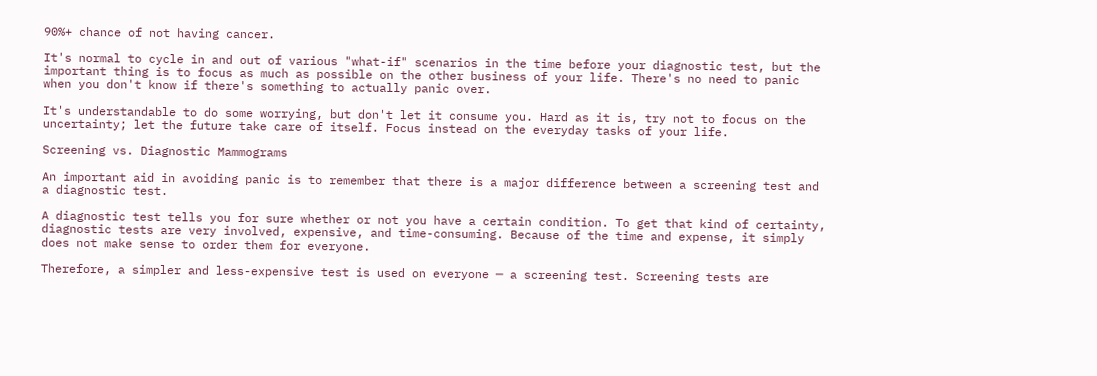90%+ chance of not having cancer.

It's normal to cycle in and out of various "what-if" scenarios in the time before your diagnostic test, but the important thing is to focus as much as possible on the other business of your life. There's no need to panic when you don't know if there's something to actually panic over.

It's understandable to do some worrying, but don't let it consume you. Hard as it is, try not to focus on the uncertainty; let the future take care of itself. Focus instead on the everyday tasks of your life.

Screening vs. Diagnostic Mammograms

An important aid in avoiding panic is to remember that there is a major difference between a screening test and a diagnostic test.

A diagnostic test tells you for sure whether or not you have a certain condition. To get that kind of certainty, diagnostic tests are very involved, expensive, and time-consuming. Because of the time and expense, it simply does not make sense to order them for everyone.

Therefore, a simpler and less-expensive test is used on everyone ─ a screening test. Screening tests are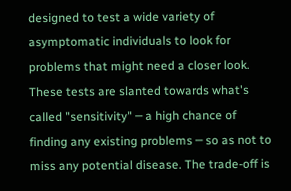designed to test a wide variety of asymptomatic individuals to look for problems that might need a closer look. These tests are slanted towards what's called "sensitivity" ─ a high chance of finding any existing problems ─ so as not to miss any potential disease. The trade-off is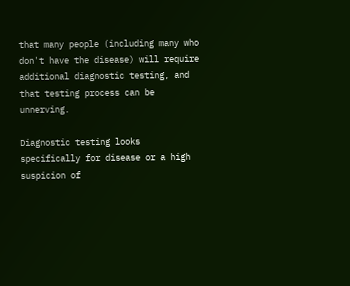that many people (including many who don't have the disease) will require additional diagnostic testing, and that testing process can be unnerving.

Diagnostic testing looks specifically for disease or a high suspicion of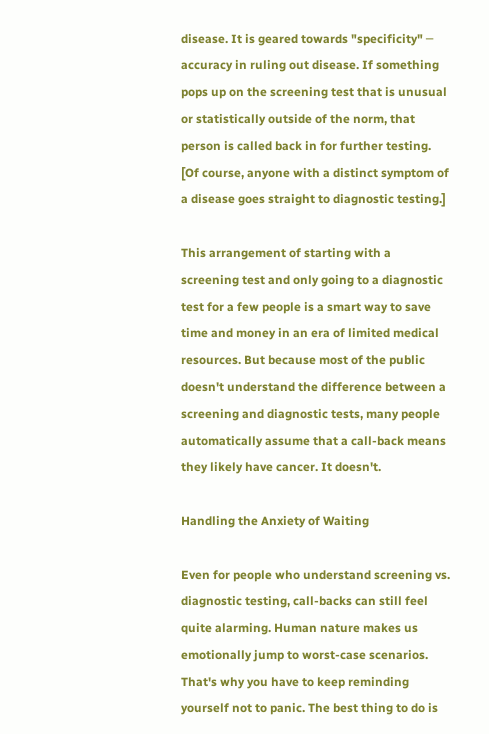disease. It is geared towards "specificity" ─ accuracy in ruling out disease. If something pops up on the screening test that is unusual or statistically outside of the norm, that person is called back in for further testing. [Of course, anyone with a distinct symptom of a disease goes straight to diagnostic testing.]

This arrangement of starting with a screening test and only going to a diagnostic test for a few people is a smart way to save time and money in an era of limited medical resources. But because most of the public doesn't understand the difference between a screening and diagnostic tests, many people automatically assume that a call-back means they likely have cancer. It doesn't.

Handling the Anxiety of Waiting

Even for people who understand screening vs. diagnostic testing, call-backs can still feel quite alarming. Human nature makes us emotionally jump to worst-case scenarios. That's why you have to keep reminding yourself not to panic. The best thing to do is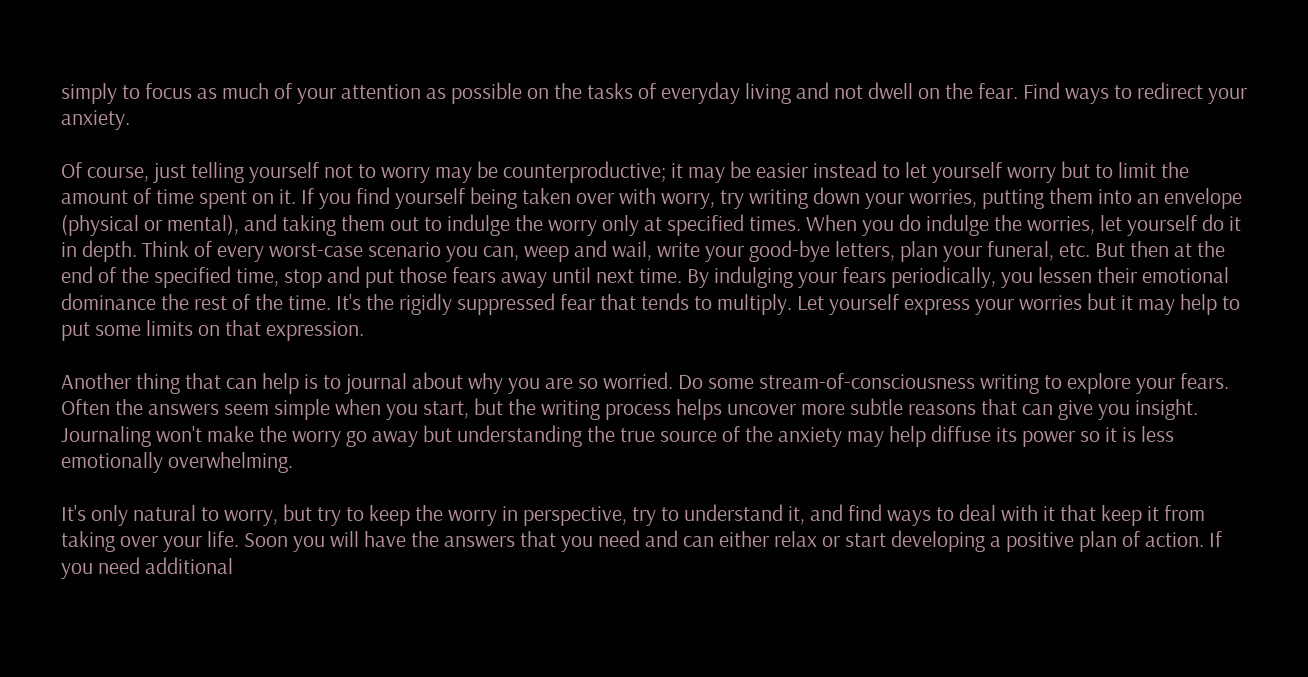simply to focus as much of your attention as possible on the tasks of everyday living and not dwell on the fear. Find ways to redirect your anxiety.

Of course, just telling yourself not to worry may be counterproductive; it may be easier instead to let yourself worry but to limit the amount of time spent on it. If you find yourself being taken over with worry, try writing down your worries, putting them into an envelope (physical or mental), and taking them out to indulge the worry only at specified times. When you do indulge the worries, let yourself do it in depth. Think of every worst-case scenario you can, weep and wail, write your good-bye letters, plan your funeral, etc. But then at the end of the specified time, stop and put those fears away until next time. By indulging your fears periodically, you lessen their emotional dominance the rest of the time. It's the rigidly suppressed fear that tends to multiply. Let yourself express your worries but it may help to put some limits on that expression.

Another thing that can help is to journal about why you are so worried. Do some stream-of-consciousness writing to explore your fears. Often the answers seem simple when you start, but the writing process helps uncover more subtle reasons that can give you insight. Journaling won't make the worry go away but understanding the true source of the anxiety may help diffuse its power so it is less emotionally overwhelming.

It's only natural to worry, but try to keep the worry in perspective, try to understand it, and find ways to deal with it that keep it from taking over your life. Soon you will have the answers that you need and can either relax or start developing a positive plan of action. If you need additional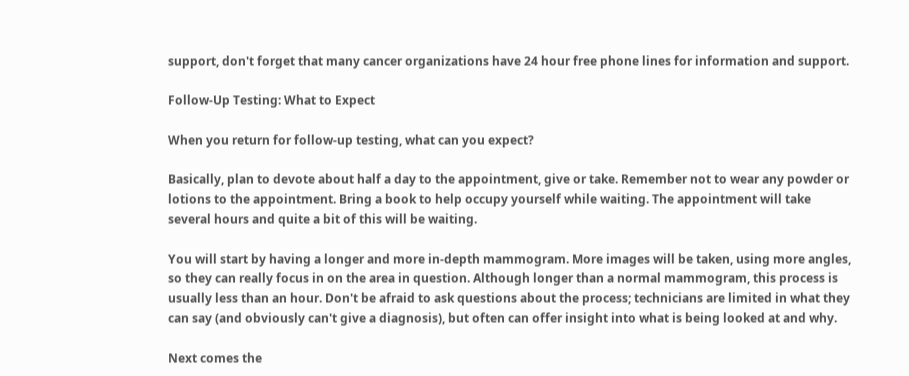support, don't forget that many cancer organizations have 24 hour free phone lines for information and support.

Follow-Up Testing: What to Expect

When you return for follow-up testing, what can you expect?

Basically, plan to devote about half a day to the appointment, give or take. Remember not to wear any powder or lotions to the appointment. Bring a book to help occupy yourself while waiting. The appointment will take several hours and quite a bit of this will be waiting.

You will start by having a longer and more in-depth mammogram. More images will be taken, using more angles, so they can really focus in on the area in question. Although longer than a normal mammogram, this process is usually less than an hour. Don't be afraid to ask questions about the process; technicians are limited in what they can say (and obviously can't give a diagnosis), but often can offer insight into what is being looked at and why.

Next comes the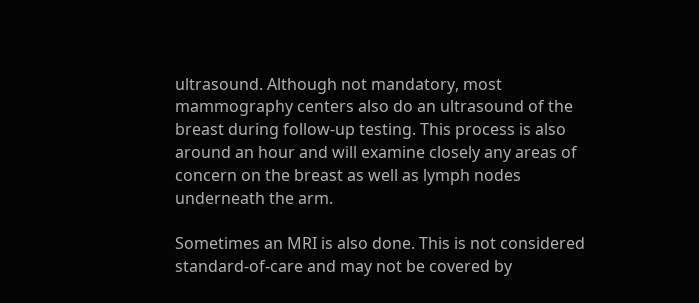ultrasound. Although not mandatory, most mammography centers also do an ultrasound of the breast during follow-up testing. This process is also around an hour and will examine closely any areas of concern on the breast as well as lymph nodes underneath the arm.

Sometimes an MRI is also done. This is not considered standard-of-care and may not be covered by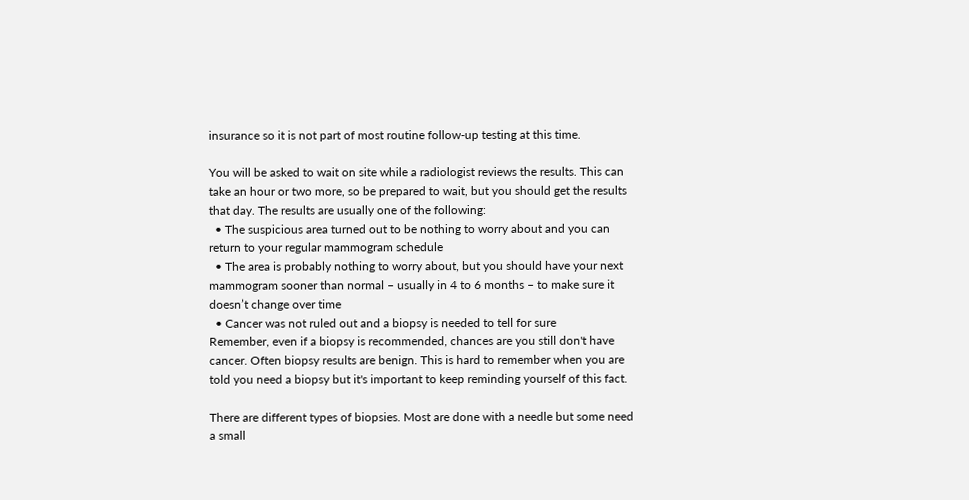insurance so it is not part of most routine follow-up testing at this time.

You will be asked to wait on site while a radiologist reviews the results. This can take an hour or two more, so be prepared to wait, but you should get the results that day. The results are usually one of the following:
  • The suspicious area turned out to be nothing to worry about and you can return to your regular mammogram schedule
  • The area is probably nothing to worry about, but you should have your next mammogram sooner than normal – usually in 4 to 6 months – to make sure it doesn’t change over time
  • Cancer was not ruled out and a biopsy is needed to tell for sure
Remember, even if a biopsy is recommended, chances are you still don't have cancer. Often biopsy results are benign. This is hard to remember when you are told you need a biopsy but it's important to keep reminding yourself of this fact.

There are different types of biopsies. Most are done with a needle but some need a small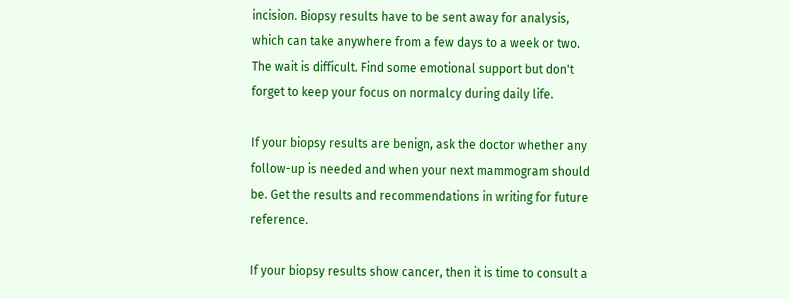incision. Biopsy results have to be sent away for analysis, which can take anywhere from a few days to a week or two. The wait is difficult. Find some emotional support but don't forget to keep your focus on normalcy during daily life.

If your biopsy results are benign, ask the doctor whether any follow-up is needed and when your next mammogram should be. Get the results and recommendations in writing for future reference.

If your biopsy results show cancer, then it is time to consult a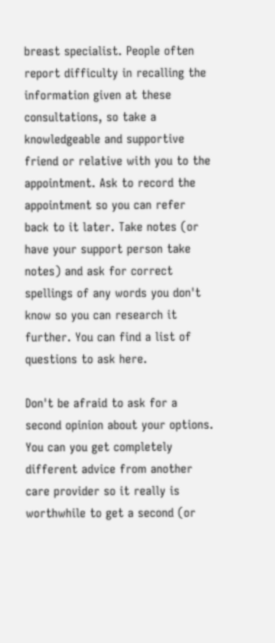breast specialist. People often report difficulty in recalling the information given at these consultations, so take a knowledgeable and supportive friend or relative with you to the appointment. Ask to record the appointment so you can refer back to it later. Take notes (or have your support person take notes) and ask for correct spellings of any words you don't know so you can research it further. You can find a list of questions to ask here.

Don't be afraid to ask for a second opinion about your options. You can you get completely different advice from another care provider so it really is worthwhile to get a second (or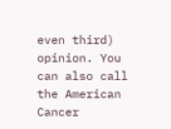even third) opinion. You can also call the American Cancer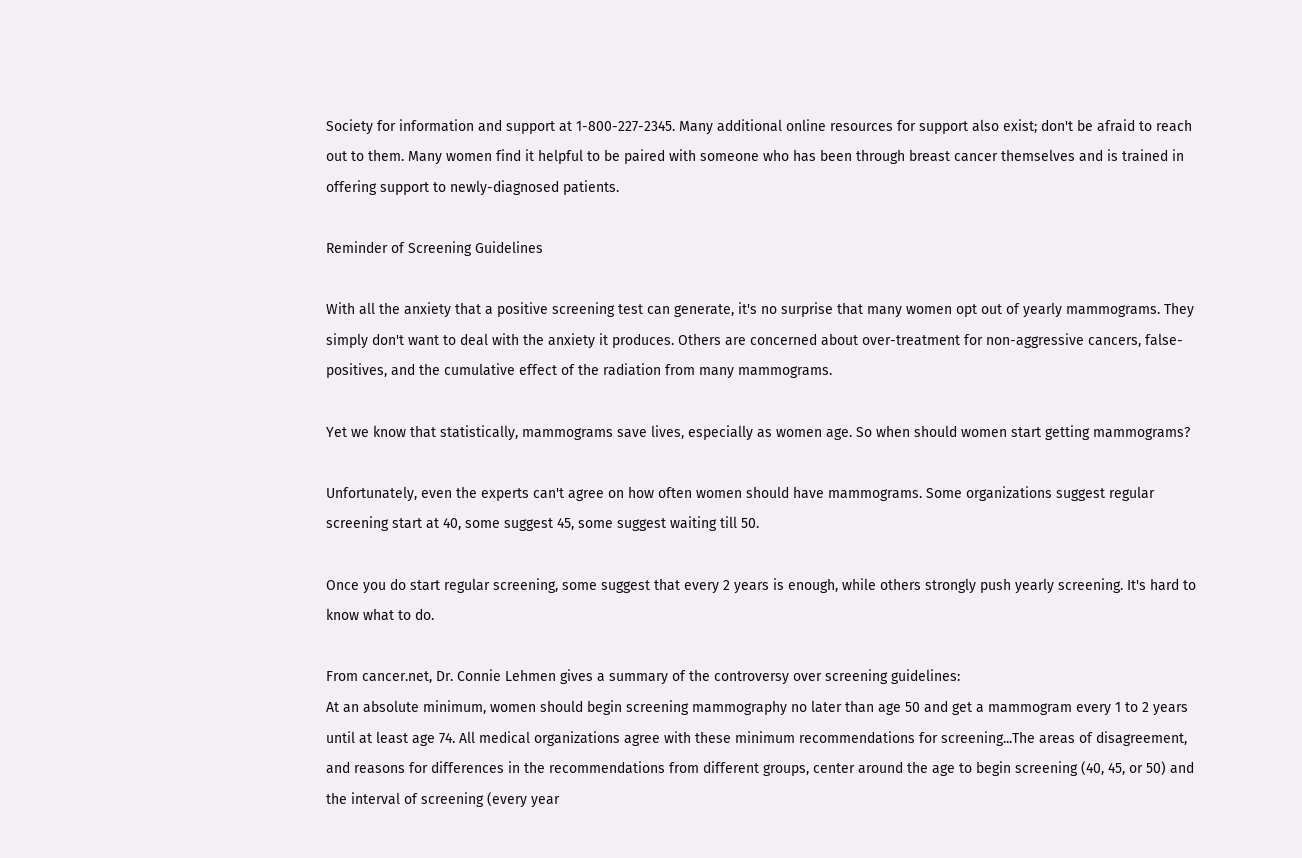Society for information and support at 1-800-227-2345. Many additional online resources for support also exist; don't be afraid to reach out to them. Many women find it helpful to be paired with someone who has been through breast cancer themselves and is trained in offering support to newly-diagnosed patients.

Reminder of Screening Guidelines

With all the anxiety that a positive screening test can generate, it's no surprise that many women opt out of yearly mammograms. They simply don't want to deal with the anxiety it produces. Others are concerned about over-treatment for non-aggressive cancers, false-positives, and the cumulative effect of the radiation from many mammograms.

Yet we know that statistically, mammograms save lives, especially as women age. So when should women start getting mammograms?

Unfortunately, even the experts can't agree on how often women should have mammograms. Some organizations suggest regular screening start at 40, some suggest 45, some suggest waiting till 50.

Once you do start regular screening, some suggest that every 2 years is enough, while others strongly push yearly screening. It's hard to know what to do.

From cancer.net, Dr. Connie Lehmen gives a summary of the controversy over screening guidelines:
At an absolute minimum, women should begin screening mammography no later than age 50 and get a mammogram every 1 to 2 years until at least age 74. All medical organizations agree with these minimum recommendations for screening...The areas of disagreement, and reasons for differences in the recommendations from different groups, center around the age to begin screening (40, 45, or 50) and the interval of screening (every year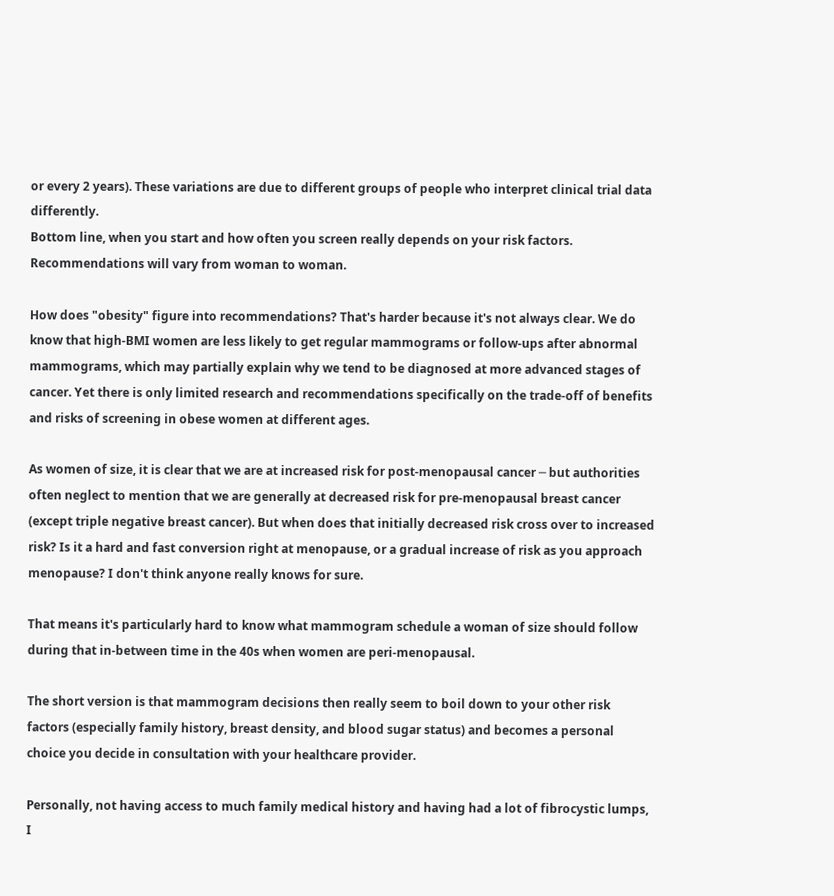or every 2 years). These variations are due to different groups of people who interpret clinical trial data differently.
Bottom line, when you start and how often you screen really depends on your risk factors. Recommendations will vary from woman to woman.

How does "obesity" figure into recommendations? That's harder because it's not always clear. We do know that high-BMI women are less likely to get regular mammograms or follow-ups after abnormal mammograms, which may partially explain why we tend to be diagnosed at more advanced stages of cancer. Yet there is only limited research and recommendations specifically on the trade-off of benefits and risks of screening in obese women at different ages.

As women of size, it is clear that we are at increased risk for post-menopausal cancer ─ but authorities often neglect to mention that we are generally at decreased risk for pre-menopausal breast cancer (except triple negative breast cancer). But when does that initially decreased risk cross over to increased risk? Is it a hard and fast conversion right at menopause, or a gradual increase of risk as you approach menopause? I don't think anyone really knows for sure.

That means it's particularly hard to know what mammogram schedule a woman of size should follow during that in-between time in the 40s when women are peri-menopausal.

The short version is that mammogram decisions then really seem to boil down to your other risk factors (especially family history, breast density, and blood sugar status) and becomes a personal choice you decide in consultation with your healthcare provider.

Personally, not having access to much family medical history and having had a lot of fibrocystic lumps, I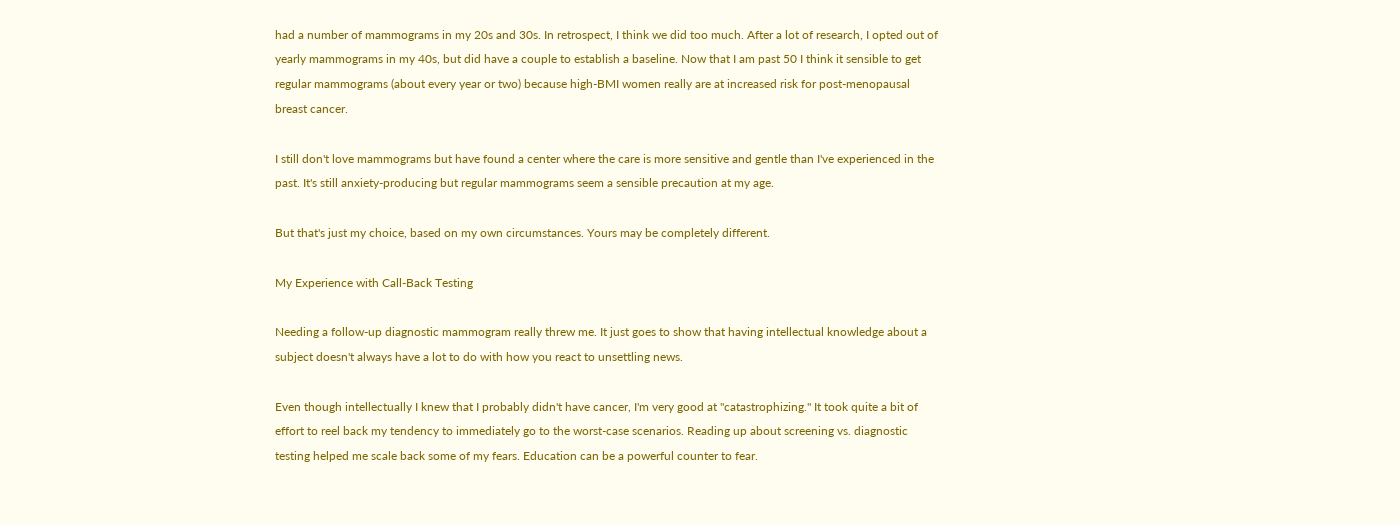had a number of mammograms in my 20s and 30s. In retrospect, I think we did too much. After a lot of research, I opted out of yearly mammograms in my 40s, but did have a couple to establish a baseline. Now that I am past 50 I think it sensible to get regular mammograms (about every year or two) because high-BMI women really are at increased risk for post-menopausal breast cancer.

I still don't love mammograms but have found a center where the care is more sensitive and gentle than I've experienced in the past. It's still anxiety-producing but regular mammograms seem a sensible precaution at my age.

But that's just my choice, based on my own circumstances. Yours may be completely different.

My Experience with Call-Back Testing

Needing a follow-up diagnostic mammogram really threw me. It just goes to show that having intellectual knowledge about a subject doesn't always have a lot to do with how you react to unsettling news.

Even though intellectually I knew that I probably didn't have cancer, I'm very good at "catastrophizing." It took quite a bit of effort to reel back my tendency to immediately go to the worst-case scenarios. Reading up about screening vs. diagnostic testing helped me scale back some of my fears. Education can be a powerful counter to fear.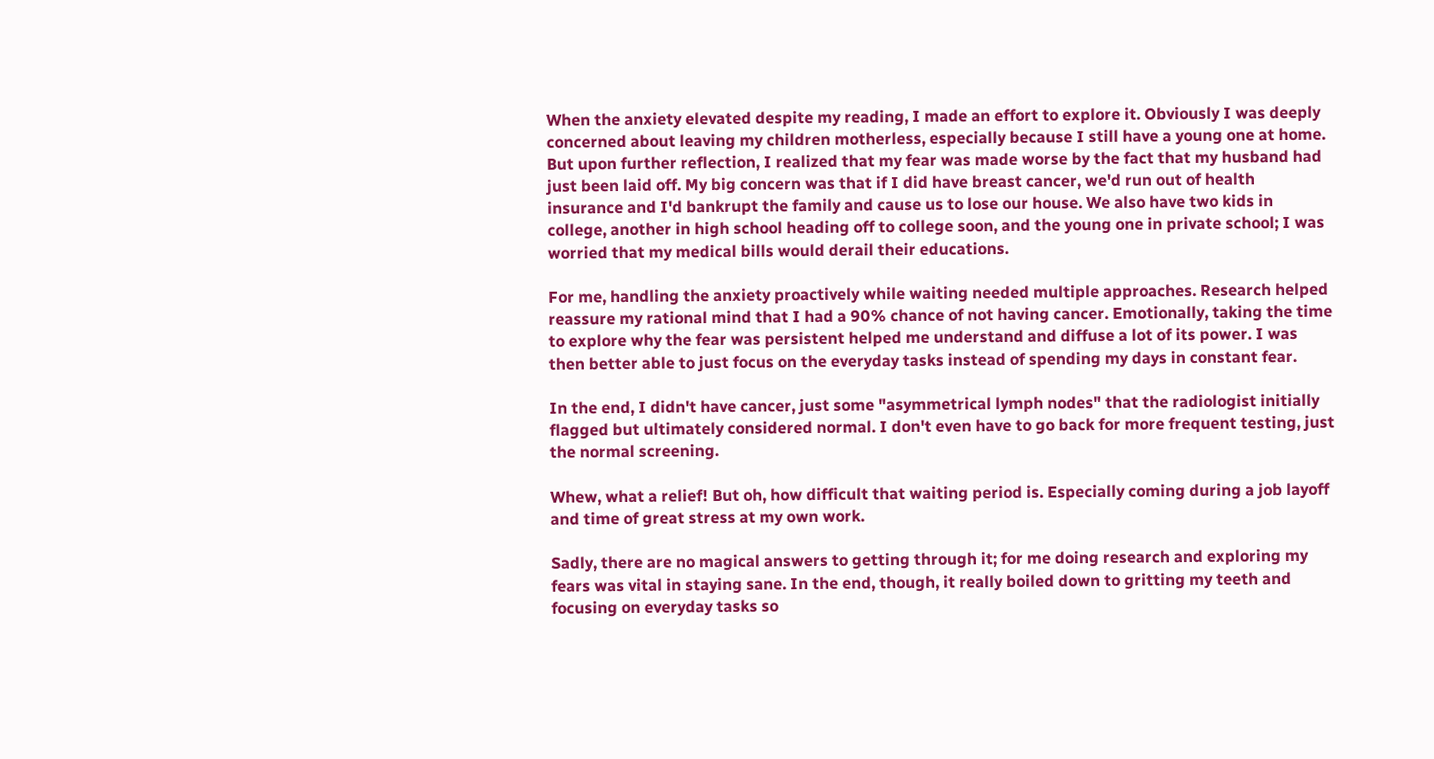When the anxiety elevated despite my reading, I made an effort to explore it. Obviously I was deeply concerned about leaving my children motherless, especially because I still have a young one at home. But upon further reflection, I realized that my fear was made worse by the fact that my husband had just been laid off. My big concern was that if I did have breast cancer, we'd run out of health insurance and I'd bankrupt the family and cause us to lose our house. We also have two kids in college, another in high school heading off to college soon, and the young one in private school; I was worried that my medical bills would derail their educations.

For me, handling the anxiety proactively while waiting needed multiple approaches. Research helped reassure my rational mind that I had a 90% chance of not having cancer. Emotionally, taking the time to explore why the fear was persistent helped me understand and diffuse a lot of its power. I was then better able to just focus on the everyday tasks instead of spending my days in constant fear.

In the end, I didn't have cancer, just some "asymmetrical lymph nodes" that the radiologist initially flagged but ultimately considered normal. I don't even have to go back for more frequent testing, just the normal screening.

Whew, what a relief! But oh, how difficult that waiting period is. Especially coming during a job layoff and time of great stress at my own work.

Sadly, there are no magical answers to getting through it; for me doing research and exploring my fears was vital in staying sane. In the end, though, it really boiled down to gritting my teeth and focusing on everyday tasks so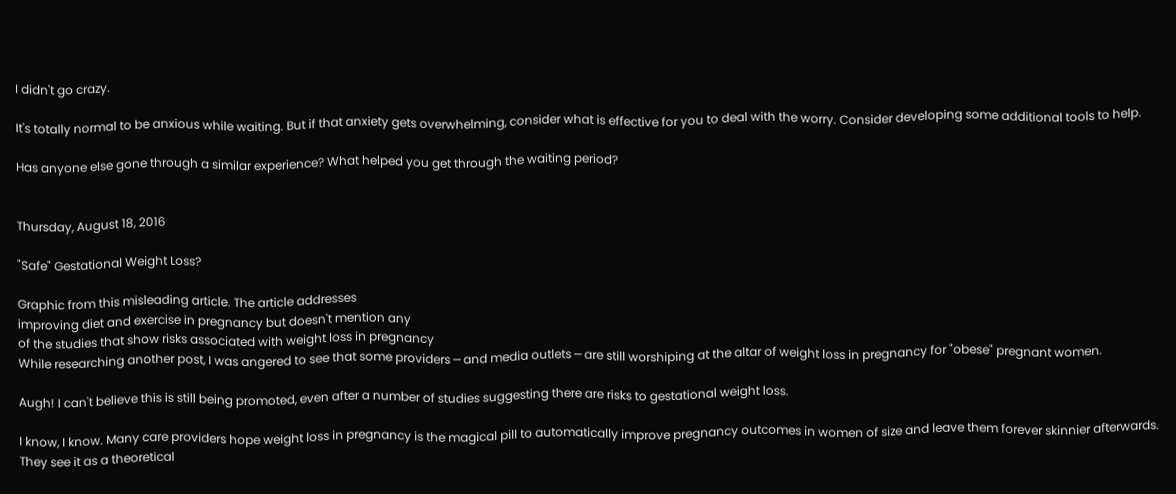I didn't go crazy.

It's totally normal to be anxious while waiting. But if that anxiety gets overwhelming, consider what is effective for you to deal with the worry. Consider developing some additional tools to help.

Has anyone else gone through a similar experience? What helped you get through the waiting period?


Thursday, August 18, 2016

"Safe" Gestational Weight Loss?

Graphic from this misleading article. The article addresses
improving diet and exercise in pregnancy but doesn't mention any
of the studies that show risks associated with weight loss in pregnancy
While researching another post, I was angered to see that some providers ─ and media outlets ─ are still worshiping at the altar of weight loss in pregnancy for "obese" pregnant women.

Augh! I can't believe this is still being promoted, even after a number of studies suggesting there are risks to gestational weight loss.

I know, I know. Many care providers hope weight loss in pregnancy is the magical pill to automatically improve pregnancy outcomes in women of size and leave them forever skinnier afterwards. They see it as a theoretical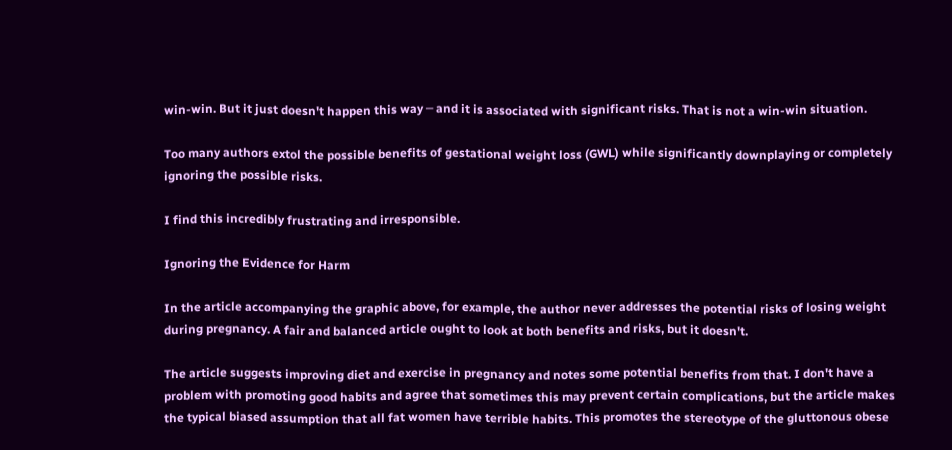win-win. But it just doesn't happen this way ─ and it is associated with significant risks. That is not a win-win situation.

Too many authors extol the possible benefits of gestational weight loss (GWL) while significantly downplaying or completely ignoring the possible risks.

I find this incredibly frustrating and irresponsible.

Ignoring the Evidence for Harm

In the article accompanying the graphic above, for example, the author never addresses the potential risks of losing weight during pregnancy. A fair and balanced article ought to look at both benefits and risks, but it doesn't.

The article suggests improving diet and exercise in pregnancy and notes some potential benefits from that. I don't have a problem with promoting good habits and agree that sometimes this may prevent certain complications, but the article makes the typical biased assumption that all fat women have terrible habits. This promotes the stereotype of the gluttonous obese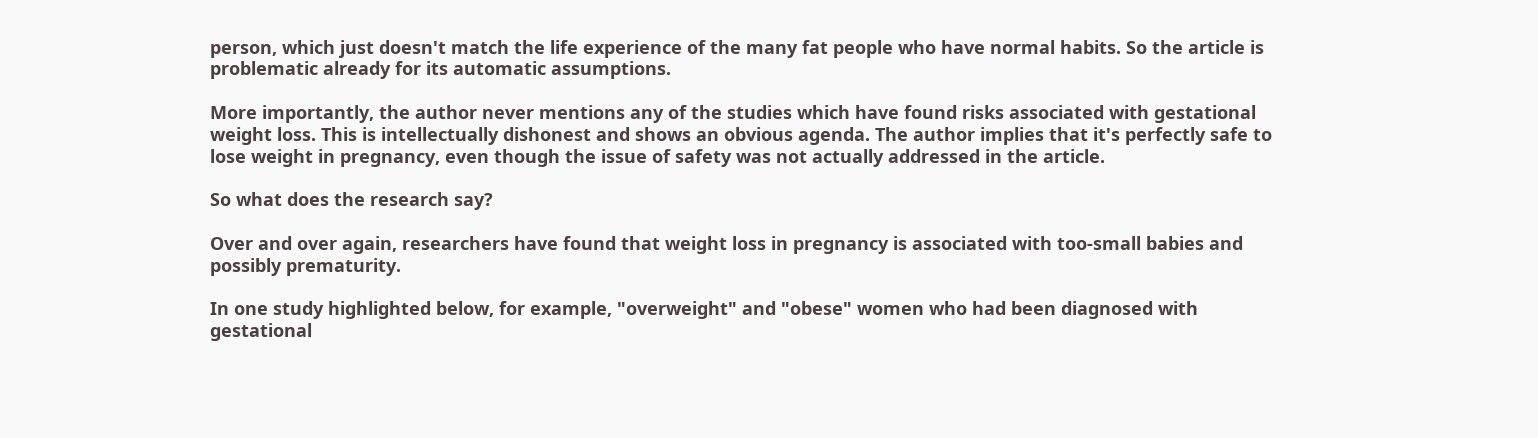person, which just doesn't match the life experience of the many fat people who have normal habits. So the article is problematic already for its automatic assumptions.

More importantly, the author never mentions any of the studies which have found risks associated with gestational weight loss. This is intellectually dishonest and shows an obvious agenda. The author implies that it's perfectly safe to lose weight in pregnancy, even though the issue of safety was not actually addressed in the article.

So what does the research say?

Over and over again, researchers have found that weight loss in pregnancy is associated with too-small babies and possibly prematurity.

In one study highlighted below, for example, "overweight" and "obese" women who had been diagnosed with gestational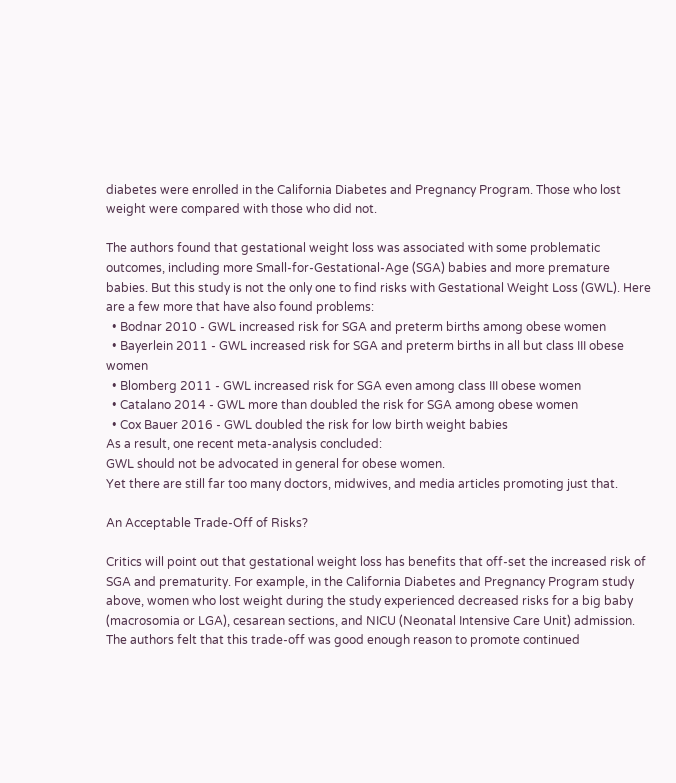diabetes were enrolled in the California Diabetes and Pregnancy Program. Those who lost weight were compared with those who did not.

The authors found that gestational weight loss was associated with some problematic outcomes, including more Small-for-Gestational-Age (SGA) babies and more premature babies. But this study is not the only one to find risks with Gestational Weight Loss (GWL). Here are a few more that have also found problems:
  • Bodnar 2010 - GWL increased risk for SGA and preterm births among obese women
  • Bayerlein 2011 - GWL increased risk for SGA and preterm births in all but class III obese women
  • Blomberg 2011 - GWL increased risk for SGA even among class III obese women
  • Catalano 2014 - GWL more than doubled the risk for SGA among obese women
  • Cox Bauer 2016 - GWL doubled the risk for low birth weight babies
As a result, one recent meta-analysis concluded:
GWL should not be advocated in general for obese women.
Yet there are still far too many doctors, midwives, and media articles promoting just that.

An Acceptable Trade-Off of Risks?

Critics will point out that gestational weight loss has benefits that off-set the increased risk of SGA and prematurity. For example, in the California Diabetes and Pregnancy Program study above, women who lost weight during the study experienced decreased risks for a big baby (macrosomia or LGA), cesarean sections, and NICU (Neonatal Intensive Care Unit) admission. The authors felt that this trade-off was good enough reason to promote continued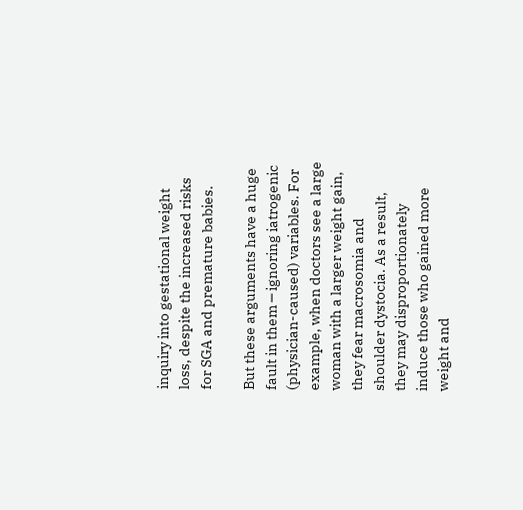inquiry into gestational weight loss, despite the increased risks for SGA and premature babies.

But these arguments have a huge fault in them ─ ignoring iatrogenic (physician-caused) variables. For example, when doctors see a large woman with a larger weight gain, they fear macrosomia and shoulder dystocia. As a result, they may disproportionately induce those who gained more weight and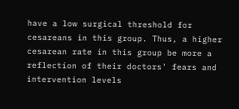have a low surgical threshold for cesareans in this group. Thus, a higher cesarean rate in this group be more a reflection of their doctors' fears and intervention levels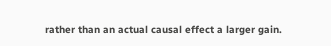rather than an actual causal effect a larger gain.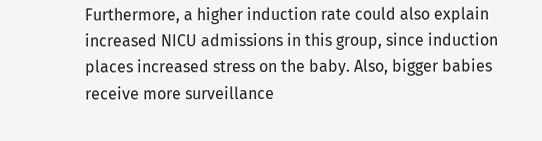Furthermore, a higher induction rate could also explain increased NICU admissions in this group, since induction places increased stress on the baby. Also, bigger babies receive more surveillance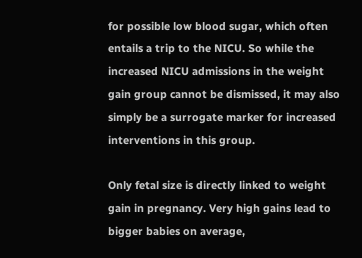for possible low blood sugar, which often entails a trip to the NICU. So while the increased NICU admissions in the weight gain group cannot be dismissed, it may also simply be a surrogate marker for increased interventions in this group.

Only fetal size is directly linked to weight gain in pregnancy. Very high gains lead to bigger babies on average,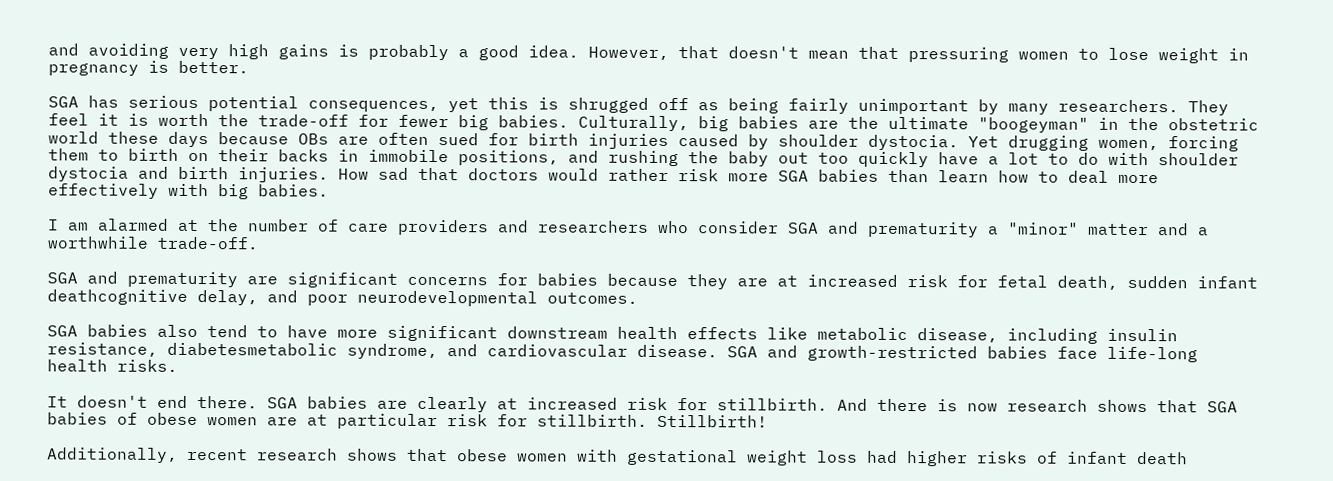and avoiding very high gains is probably a good idea. However, that doesn't mean that pressuring women to lose weight in pregnancy is better.

SGA has serious potential consequences, yet this is shrugged off as being fairly unimportant by many researchers. They feel it is worth the trade-off for fewer big babies. Culturally, big babies are the ultimate "boogeyman" in the obstetric world these days because OBs are often sued for birth injuries caused by shoulder dystocia. Yet drugging women, forcing them to birth on their backs in immobile positions, and rushing the baby out too quickly have a lot to do with shoulder dystocia and birth injuries. How sad that doctors would rather risk more SGA babies than learn how to deal more effectively with big babies.

I am alarmed at the number of care providers and researchers who consider SGA and prematurity a "minor" matter and a worthwhile trade-off.

SGA and prematurity are significant concerns for babies because they are at increased risk for fetal death, sudden infant deathcognitive delay, and poor neurodevelopmental outcomes.

SGA babies also tend to have more significant downstream health effects like metabolic disease, including insulin resistance, diabetesmetabolic syndrome, and cardiovascular disease. SGA and growth-restricted babies face life-long health risks.

It doesn't end there. SGA babies are clearly at increased risk for stillbirth. And there is now research shows that SGA babies of obese women are at particular risk for stillbirth. Stillbirth!

Additionally, recent research shows that obese women with gestational weight loss had higher risks of infant death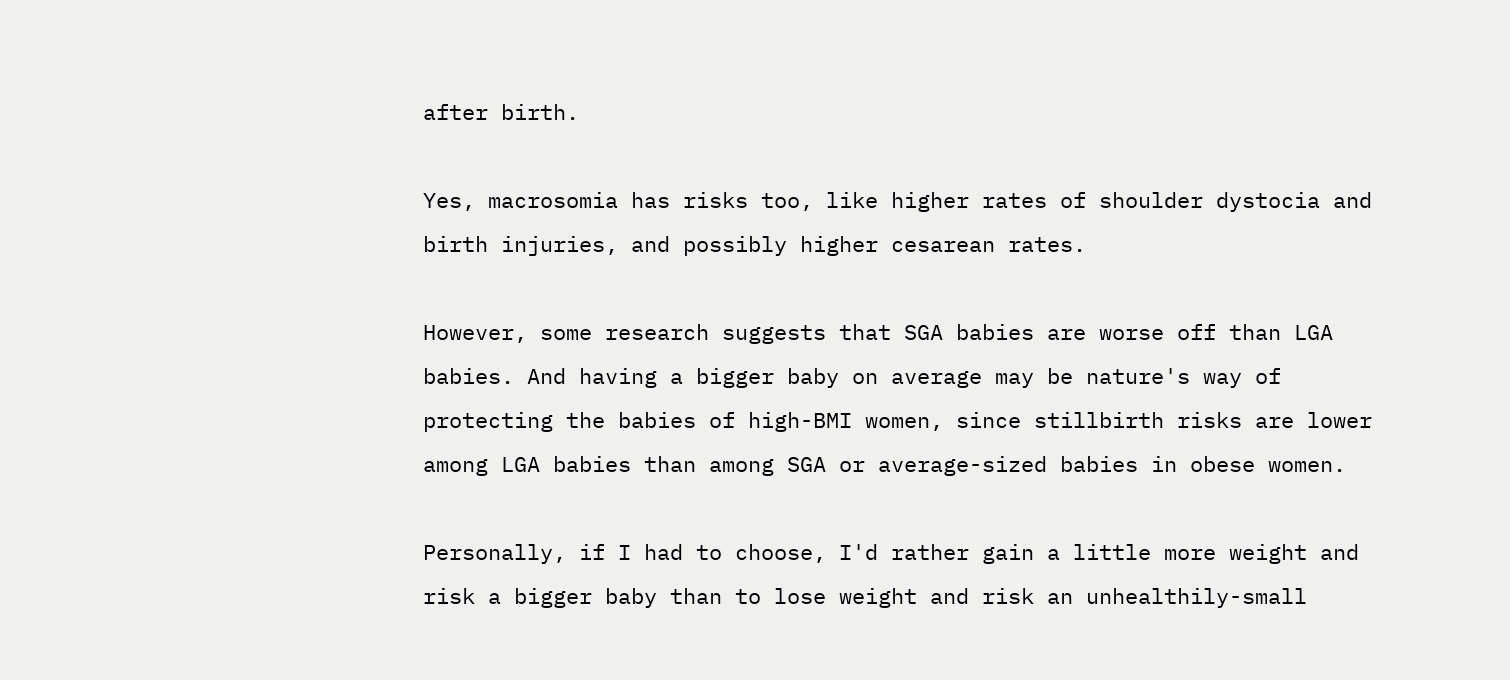after birth.

Yes, macrosomia has risks too, like higher rates of shoulder dystocia and birth injuries, and possibly higher cesarean rates.

However, some research suggests that SGA babies are worse off than LGA babies. And having a bigger baby on average may be nature's way of protecting the babies of high-BMI women, since stillbirth risks are lower among LGA babies than among SGA or average-sized babies in obese women.

Personally, if I had to choose, I'd rather gain a little more weight and risk a bigger baby than to lose weight and risk an unhealthily-small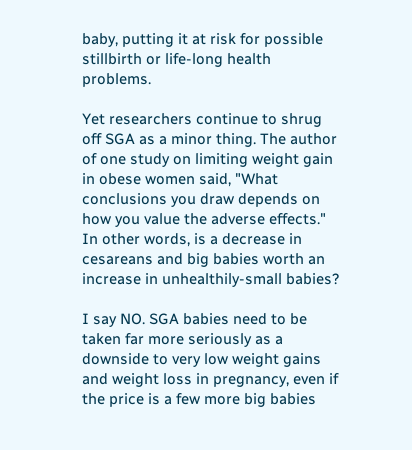baby, putting it at risk for possible stillbirth or life-long health problems.

Yet researchers continue to shrug off SGA as a minor thing. The author of one study on limiting weight gain in obese women said, "What conclusions you draw depends on how you value the adverse effects." In other words, is a decrease in cesareans and big babies worth an increase in unhealthily-small babies?

I say NO. SGA babies need to be taken far more seriously as a downside to very low weight gains and weight loss in pregnancy, even if the price is a few more big babies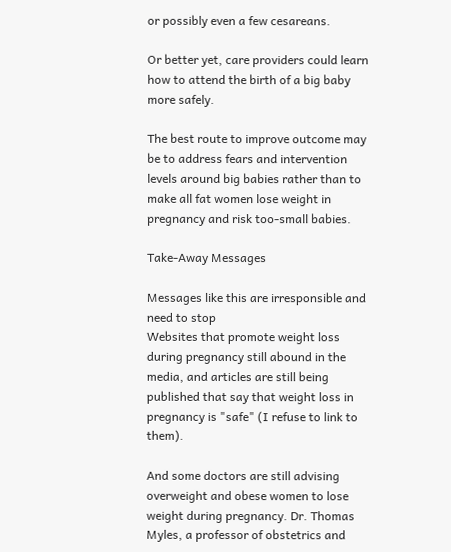or possibly even a few cesareans.

Or better yet, care providers could learn how to attend the birth of a big baby more safely.

The best route to improve outcome may be to address fears and intervention levels around big babies rather than to make all fat women lose weight in pregnancy and risk too-small babies.

Take-Away Messages

Messages like this are irresponsible and need to stop
Websites that promote weight loss during pregnancy still abound in the media, and articles are still being published that say that weight loss in pregnancy is "safe" (I refuse to link to them).

And some doctors are still advising overweight and obese women to lose weight during pregnancy. Dr. Thomas Myles, a professor of obstetrics and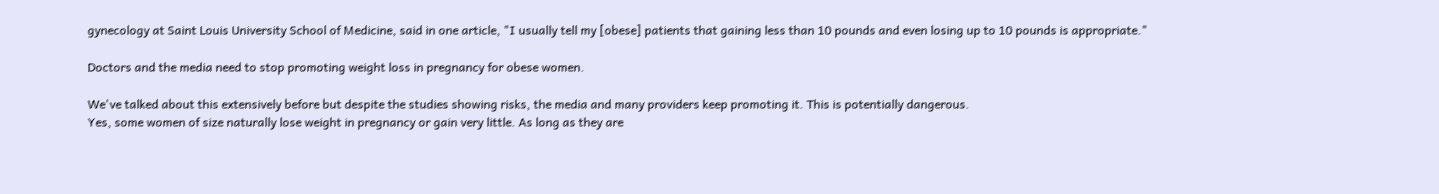gynecology at Saint Louis University School of Medicine, said in one article, "I usually tell my [obese] patients that gaining less than 10 pounds and even losing up to 10 pounds is appropriate."

Doctors and the media need to stop promoting weight loss in pregnancy for obese women.

We've talked about this extensively before but despite the studies showing risks, the media and many providers keep promoting it. This is potentially dangerous.
Yes, some women of size naturally lose weight in pregnancy or gain very little. As long as they are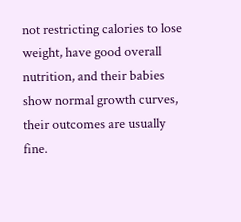not restricting calories to lose weight, have good overall nutrition, and their babies show normal growth curves, their outcomes are usually fine.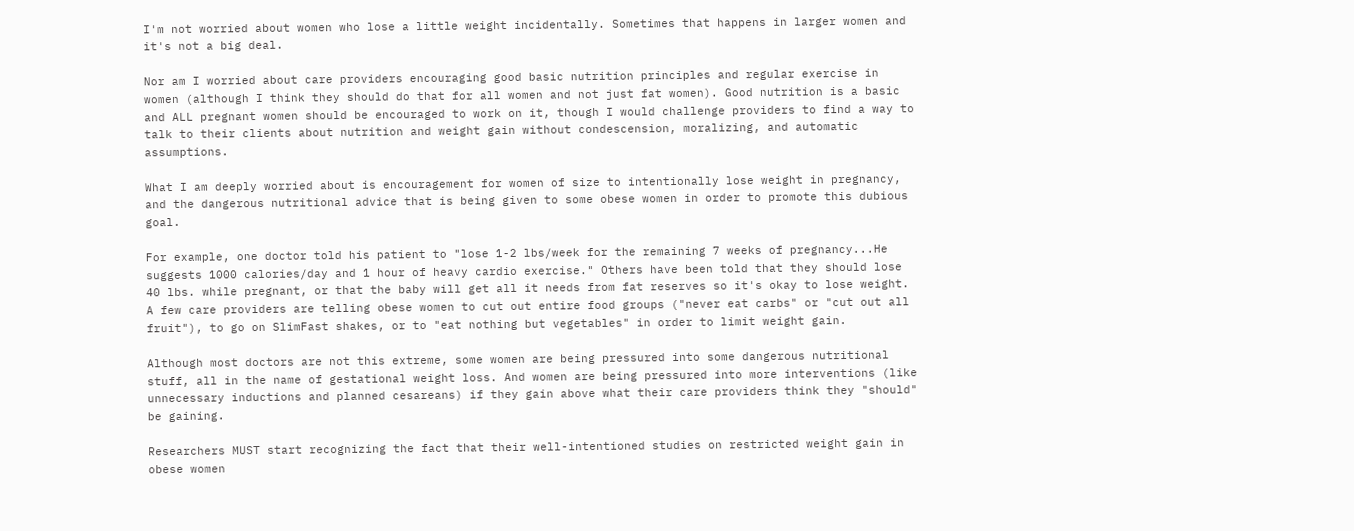I'm not worried about women who lose a little weight incidentally. Sometimes that happens in larger women and it's not a big deal.

Nor am I worried about care providers encouraging good basic nutrition principles and regular exercise in women (although I think they should do that for all women and not just fat women). Good nutrition is a basic and ALL pregnant women should be encouraged to work on it, though I would challenge providers to find a way to talk to their clients about nutrition and weight gain without condescension, moralizing, and automatic assumptions.

What I am deeply worried about is encouragement for women of size to intentionally lose weight in pregnancy, and the dangerous nutritional advice that is being given to some obese women in order to promote this dubious goal.

For example, one doctor told his patient to "lose 1-2 lbs/week for the remaining 7 weeks of pregnancy...He suggests 1000 calories/day and 1 hour of heavy cardio exercise." Others have been told that they should lose 40 lbs. while pregnant, or that the baby will get all it needs from fat reserves so it's okay to lose weight. A few care providers are telling obese women to cut out entire food groups ("never eat carbs" or "cut out all fruit"), to go on SlimFast shakes, or to "eat nothing but vegetables" in order to limit weight gain.

Although most doctors are not this extreme, some women are being pressured into some dangerous nutritional stuff, all in the name of gestational weight loss. And women are being pressured into more interventions (like unnecessary inductions and planned cesareans) if they gain above what their care providers think they "should" be gaining.

Researchers MUST start recognizing the fact that their well-intentioned studies on restricted weight gain in obese women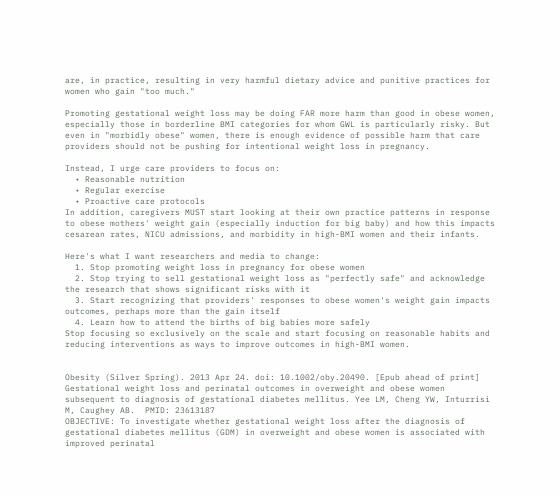are, in practice, resulting in very harmful dietary advice and punitive practices for women who gain "too much."

Promoting gestational weight loss may be doing FAR more harm than good in obese women, especially those in borderline BMI categories for whom GWL is particularly risky. But even in "morbidly obese" women, there is enough evidence of possible harm that care providers should not be pushing for intentional weight loss in pregnancy.

Instead, I urge care providers to focus on:
  • Reasonable nutrition
  • Regular exercise
  • Proactive care protocols
In addition, caregivers MUST start looking at their own practice patterns in response to obese mothers' weight gain (especially induction for big baby) and how this impacts cesarean rates, NICU admissions, and morbidity in high-BMI women and their infants.

Here's what I want researchers and media to change:
  1. Stop promoting weight loss in pregnancy for obese women
  2. Stop trying to sell gestational weight loss as "perfectly safe" and acknowledge the research that shows significant risks with it
  3. Start recognizing that providers' responses to obese women's weight gain impacts outcomes, perhaps more than the gain itself
  4. Learn how to attend the births of big babies more safely
Stop focusing so exclusively on the scale and start focusing on reasonable habits and reducing interventions as ways to improve outcomes in high-BMI women.


Obesity (Silver Spring). 2013 Apr 24. doi: 10.1002/oby.20490. [Epub ahead of print] Gestational weight loss and perinatal outcomes in overweight and obese women subsequent to diagnosis of gestational diabetes mellitus. Yee LM, Cheng YW, Inturrisi M, Caughey AB.  PMID: 23613187
OBJECTIVE: To investigate whether gestational weight loss after the diagnosis of gestational diabetes mellitus (GDM) in overweight and obese women is associated with improved perinatal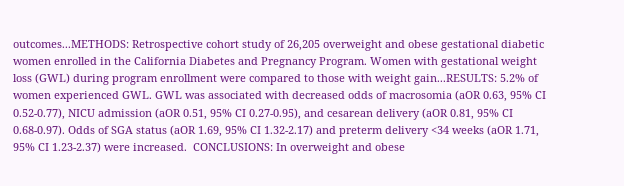outcomes...METHODS: Retrospective cohort study of 26,205 overweight and obese gestational diabetic women enrolled in the California Diabetes and Pregnancy Program. Women with gestational weight loss (GWL) during program enrollment were compared to those with weight gain...RESULTS: 5.2% of women experienced GWL. GWL was associated with decreased odds of macrosomia (aOR 0.63, 95% CI 0.52-0.77), NICU admission (aOR 0.51, 95% CI 0.27-0.95), and cesarean delivery (aOR 0.81, 95% CI 0.68-0.97). Odds of SGA status (aOR 1.69, 95% CI 1.32-2.17) and preterm delivery <34 weeks (aOR 1.71, 95% CI 1.23-2.37) were increased.  CONCLUSIONS: In overweight and obese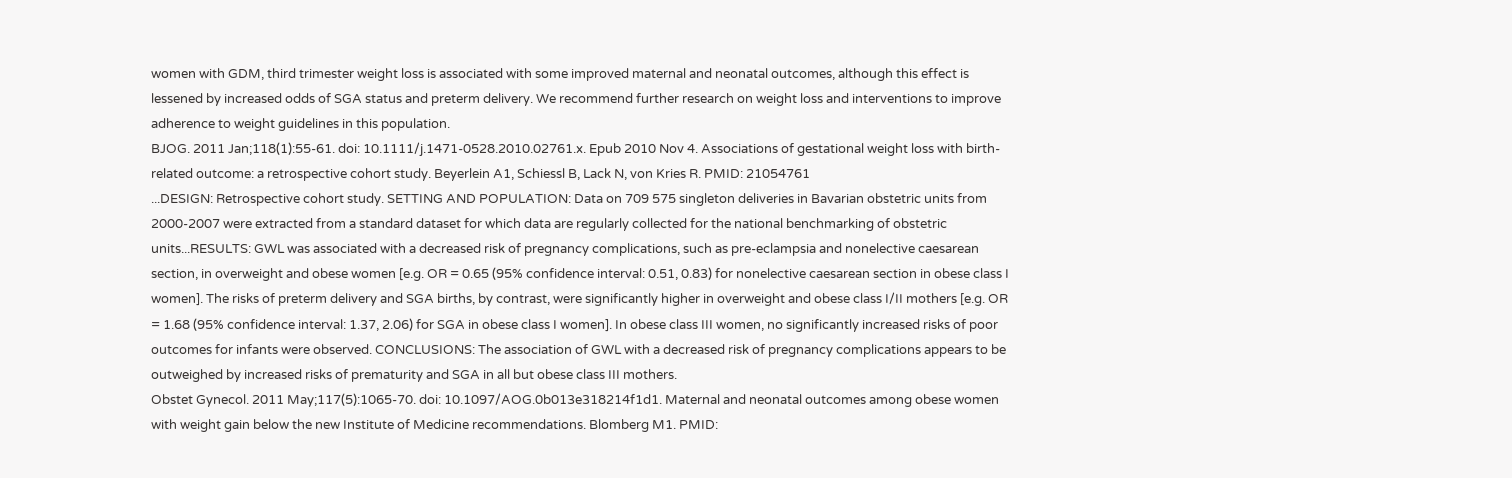women with GDM, third trimester weight loss is associated with some improved maternal and neonatal outcomes, although this effect is lessened by increased odds of SGA status and preterm delivery. We recommend further research on weight loss and interventions to improve adherence to weight guidelines in this population.
BJOG. 2011 Jan;118(1):55-61. doi: 10.1111/j.1471-0528.2010.02761.x. Epub 2010 Nov 4. Associations of gestational weight loss with birth-related outcome: a retrospective cohort study. Beyerlein A1, Schiessl B, Lack N, von Kries R. PMID: 21054761
...DESIGN: Retrospective cohort study. SETTING AND POPULATION: Data on 709 575 singleton deliveries in Bavarian obstetric units from 2000-2007 were extracted from a standard dataset for which data are regularly collected for the national benchmarking of obstetric units...RESULTS: GWL was associated with a decreased risk of pregnancy complications, such as pre-eclampsia and nonelective caesarean section, in overweight and obese women [e.g. OR = 0.65 (95% confidence interval: 0.51, 0.83) for nonelective caesarean section in obese class I women]. The risks of preterm delivery and SGA births, by contrast, were significantly higher in overweight and obese class I/II mothers [e.g. OR = 1.68 (95% confidence interval: 1.37, 2.06) for SGA in obese class I women]. In obese class III women, no significantly increased risks of poor outcomes for infants were observed. CONCLUSIONS: The association of GWL with a decreased risk of pregnancy complications appears to be outweighed by increased risks of prematurity and SGA in all but obese class III mothers.
Obstet Gynecol. 2011 May;117(5):1065-70. doi: 10.1097/AOG.0b013e318214f1d1. Maternal and neonatal outcomes among obese women with weight gain below the new Institute of Medicine recommendations. Blomberg M1. PMID: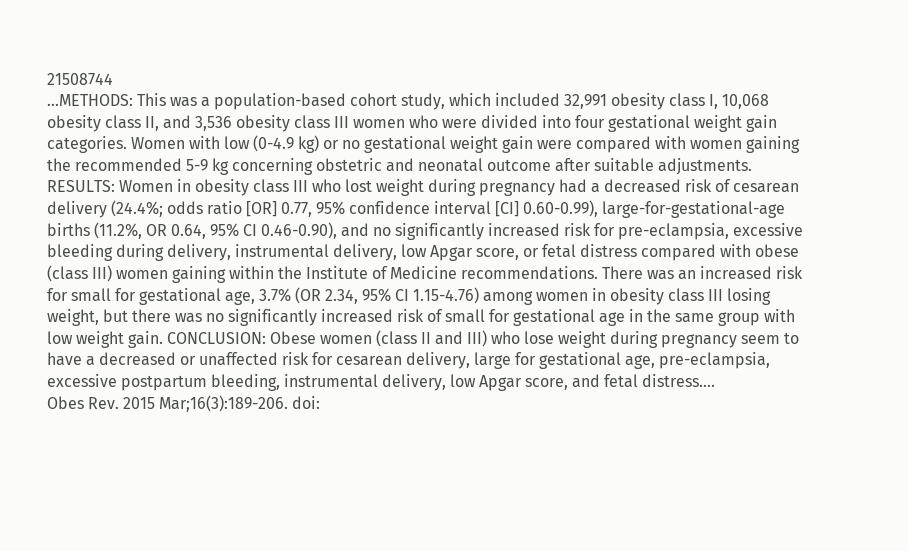21508744
...METHODS: This was a population-based cohort study, which included 32,991 obesity class I, 10,068 obesity class II, and 3,536 obesity class III women who were divided into four gestational weight gain categories. Women with low (0-4.9 kg) or no gestational weight gain were compared with women gaining the recommended 5-9 kg concerning obstetric and neonatal outcome after suitable adjustments. RESULTS: Women in obesity class III who lost weight during pregnancy had a decreased risk of cesarean delivery (24.4%; odds ratio [OR] 0.77, 95% confidence interval [CI] 0.60-0.99), large-for-gestational-age births (11.2%, OR 0.64, 95% CI 0.46-0.90), and no significantly increased risk for pre-eclampsia, excessive bleeding during delivery, instrumental delivery, low Apgar score, or fetal distress compared with obese (class III) women gaining within the Institute of Medicine recommendations. There was an increased risk for small for gestational age, 3.7% (OR 2.34, 95% CI 1.15-4.76) among women in obesity class III losing weight, but there was no significantly increased risk of small for gestational age in the same group with low weight gain. CONCLUSION: Obese women (class II and III) who lose weight during pregnancy seem to have a decreased or unaffected risk for cesarean delivery, large for gestational age, pre-eclampsia, excessive postpartum bleeding, instrumental delivery, low Apgar score, and fetal distress....
Obes Rev. 2015 Mar;16(3):189-206. doi: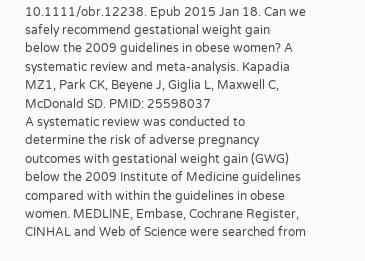10.1111/obr.12238. Epub 2015 Jan 18. Can we safely recommend gestational weight gain below the 2009 guidelines in obese women? A systematic review and meta-analysis. Kapadia MZ1, Park CK, Beyene J, Giglia L, Maxwell C, McDonald SD. PMID: 25598037
A systematic review was conducted to determine the risk of adverse pregnancy outcomes with gestational weight gain (GWG) below the 2009 Institute of Medicine guidelines compared with within the guidelines in obese women. MEDLINE, Embase, Cochrane Register, CINHAL and Web of Science were searched from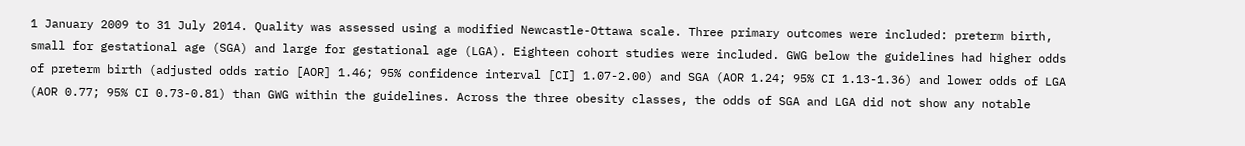1 January 2009 to 31 July 2014. Quality was assessed using a modified Newcastle-Ottawa scale. Three primary outcomes were included: preterm birth, small for gestational age (SGA) and large for gestational age (LGA). Eighteen cohort studies were included. GWG below the guidelines had higher odds of preterm birth (adjusted odds ratio [AOR] 1.46; 95% confidence interval [CI] 1.07-2.00) and SGA (AOR 1.24; 95% CI 1.13-1.36) and lower odds of LGA (AOR 0.77; 95% CI 0.73-0.81) than GWG within the guidelines. Across the three obesity classes, the odds of SGA and LGA did not show any notable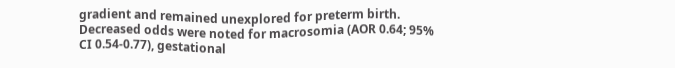gradient and remained unexplored for preterm birth. Decreased odds were noted for macrosomia (AOR 0.64; 95% CI 0.54-0.77), gestational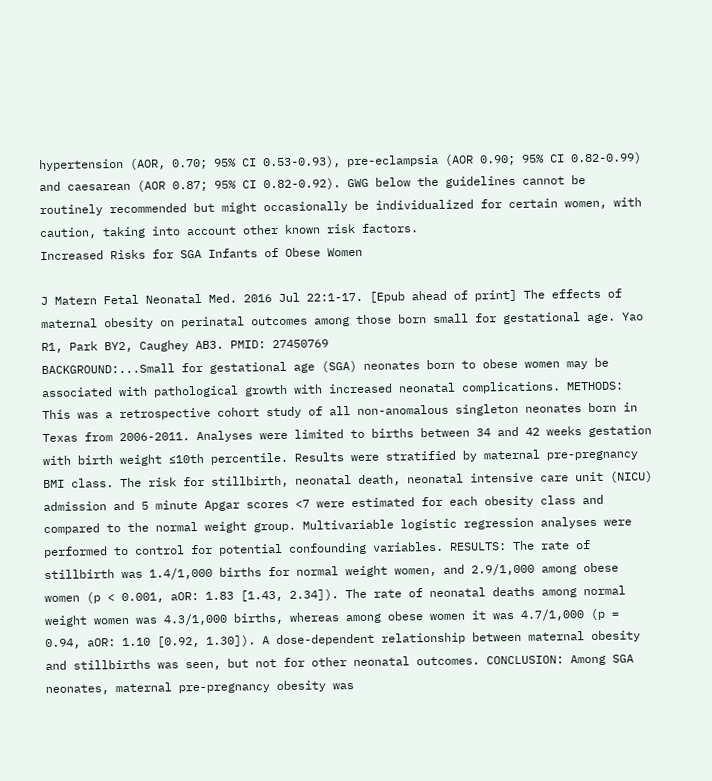hypertension (AOR, 0.70; 95% CI 0.53-0.93), pre-eclampsia (AOR 0.90; 95% CI 0.82-0.99) and caesarean (AOR 0.87; 95% CI 0.82-0.92). GWG below the guidelines cannot be routinely recommended but might occasionally be individualized for certain women, with caution, taking into account other known risk factors.
Increased Risks for SGA Infants of Obese Women

J Matern Fetal Neonatal Med. 2016 Jul 22:1-17. [Epub ahead of print] The effects of maternal obesity on perinatal outcomes among those born small for gestational age. Yao R1, Park BY2, Caughey AB3. PMID: 27450769
BACKGROUND:...Small for gestational age (SGA) neonates born to obese women may be associated with pathological growth with increased neonatal complications. METHODS: This was a retrospective cohort study of all non-anomalous singleton neonates born in Texas from 2006-2011. Analyses were limited to births between 34 and 42 weeks gestation with birth weight ≤10th percentile. Results were stratified by maternal pre-pregnancy BMI class. The risk for stillbirth, neonatal death, neonatal intensive care unit (NICU) admission and 5 minute Apgar scores <7 were estimated for each obesity class and compared to the normal weight group. Multivariable logistic regression analyses were performed to control for potential confounding variables. RESULTS: The rate of stillbirth was 1.4/1,000 births for normal weight women, and 2.9/1,000 among obese women (p < 0.001, aOR: 1.83 [1.43, 2.34]). The rate of neonatal deaths among normal weight women was 4.3/1,000 births, whereas among obese women it was 4.7/1,000 (p = 0.94, aOR: 1.10 [0.92, 1.30]). A dose-dependent relationship between maternal obesity and stillbirths was seen, but not for other neonatal outcomes. CONCLUSION: Among SGA neonates, maternal pre-pregnancy obesity was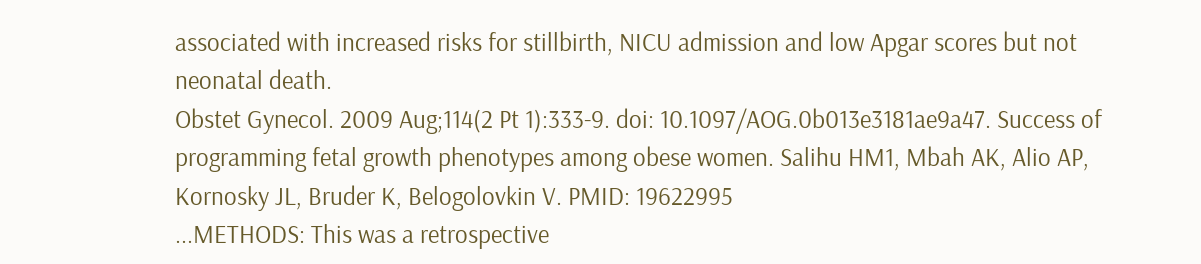associated with increased risks for stillbirth, NICU admission and low Apgar scores but not neonatal death.
Obstet Gynecol. 2009 Aug;114(2 Pt 1):333-9. doi: 10.1097/AOG.0b013e3181ae9a47. Success of programming fetal growth phenotypes among obese women. Salihu HM1, Mbah AK, Alio AP, Kornosky JL, Bruder K, Belogolovkin V. PMID: 19622995
...METHODS: This was a retrospective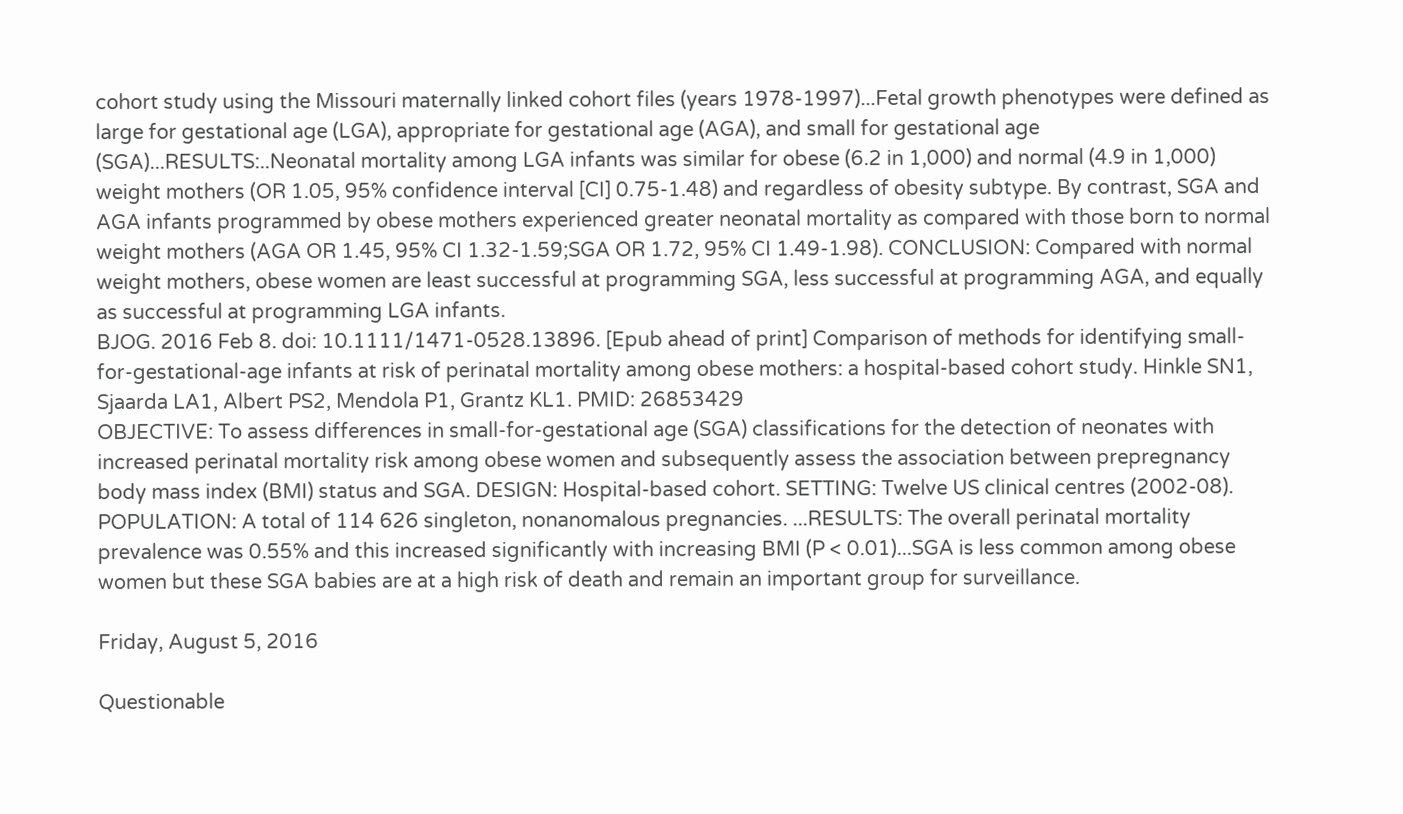cohort study using the Missouri maternally linked cohort files (years 1978-1997)...Fetal growth phenotypes were defined as large for gestational age (LGA), appropriate for gestational age (AGA), and small for gestational age (SGA)...RESULTS:..Neonatal mortality among LGA infants was similar for obese (6.2 in 1,000) and normal (4.9 in 1,000) weight mothers (OR 1.05, 95% confidence interval [CI] 0.75-1.48) and regardless of obesity subtype. By contrast, SGA and AGA infants programmed by obese mothers experienced greater neonatal mortality as compared with those born to normal weight mothers (AGA OR 1.45, 95% CI 1.32-1.59;SGA OR 1.72, 95% CI 1.49-1.98). CONCLUSION: Compared with normal weight mothers, obese women are least successful at programming SGA, less successful at programming AGA, and equally as successful at programming LGA infants.
BJOG. 2016 Feb 8. doi: 10.1111/1471-0528.13896. [Epub ahead of print] Comparison of methods for identifying small-for-gestational-age infants at risk of perinatal mortality among obese mothers: a hospital-based cohort study. Hinkle SN1, Sjaarda LA1, Albert PS2, Mendola P1, Grantz KL1. PMID: 26853429
OBJECTIVE: To assess differences in small-for-gestational age (SGA) classifications for the detection of neonates with increased perinatal mortality risk among obese women and subsequently assess the association between prepregnancy body mass index (BMI) status and SGA. DESIGN: Hospital-based cohort. SETTING: Twelve US clinical centres (2002-08). POPULATION: A total of 114 626 singleton, nonanomalous pregnancies. ...RESULTS: The overall perinatal mortality prevalence was 0.55% and this increased significantly with increasing BMI (P < 0.01)...SGA is less common among obese women but these SGA babies are at a high risk of death and remain an important group for surveillance.

Friday, August 5, 2016

Questionable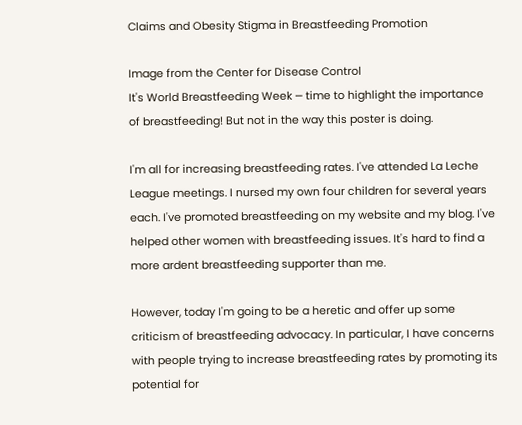Claims and Obesity Stigma in Breastfeeding Promotion

Image from the Center for Disease Control
It's World Breastfeeding Week ─ time to highlight the importance of breastfeeding! But not in the way this poster is doing.

I'm all for increasing breastfeeding rates. I've attended La Leche League meetings. I nursed my own four children for several years each. I've promoted breastfeeding on my website and my blog. I've helped other women with breastfeeding issues. It's hard to find a more ardent breastfeeding supporter than me.

However, today I'm going to be a heretic and offer up some criticism of breastfeeding advocacy. In particular, I have concerns with people trying to increase breastfeeding rates by promoting its potential for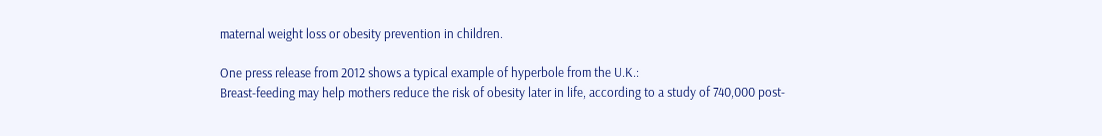maternal weight loss or obesity prevention in children.

One press release from 2012 shows a typical example of hyperbole from the U.K.:
Breast-feeding may help mothers reduce the risk of obesity later in life, according to a study of 740,000 post-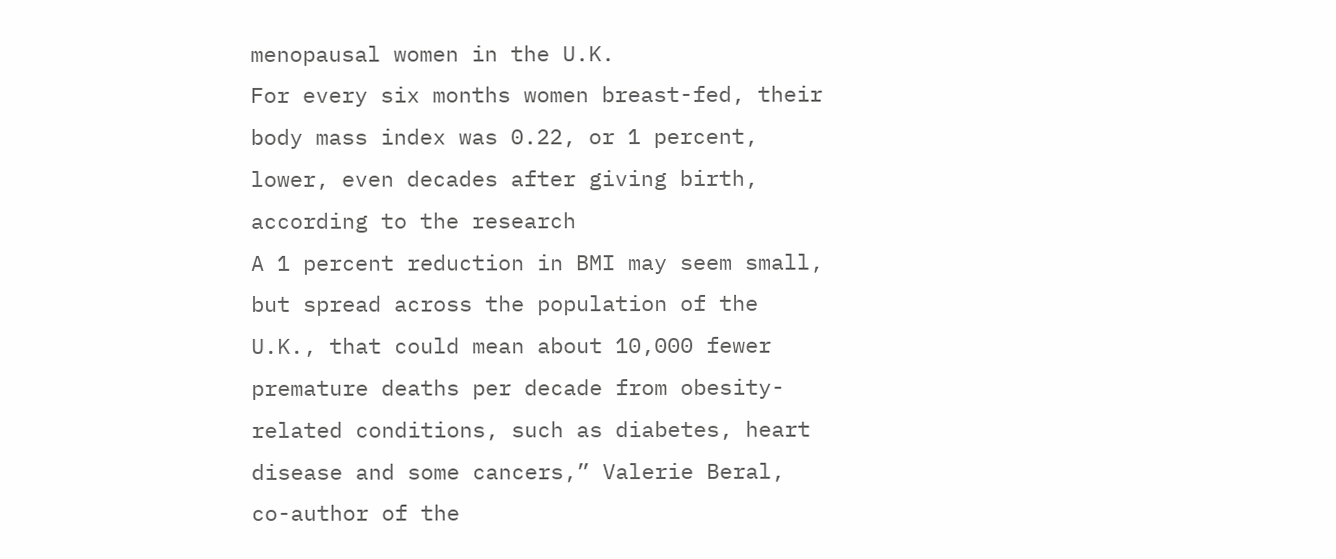menopausal women in the U.K.
For every six months women breast-fed, their body mass index was 0.22, or 1 percent, lower, even decades after giving birth, according to the research
A 1 percent reduction in BMI may seem small, but spread across the population of the U.K., that could mean about 10,000 fewer premature deaths per decade from obesity-related conditions, such as diabetes, heart disease and some cancers,” Valerie Beral, co-author of the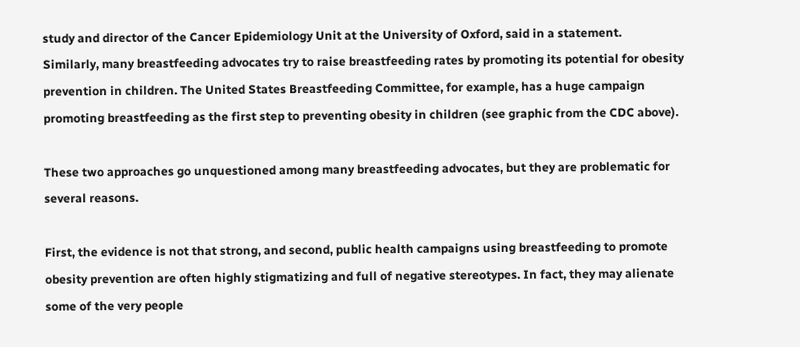study and director of the Cancer Epidemiology Unit at the University of Oxford, said in a statement.
Similarly, many breastfeeding advocates try to raise breastfeeding rates by promoting its potential for obesity prevention in children. The United States Breastfeeding Committee, for example, has a huge campaign promoting breastfeeding as the first step to preventing obesity in children (see graphic from the CDC above).

These two approaches go unquestioned among many breastfeeding advocates, but they are problematic for several reasons.

First, the evidence is not that strong, and second, public health campaigns using breastfeeding to promote obesity prevention are often highly stigmatizing and full of negative stereotypes. In fact, they may alienate some of the very people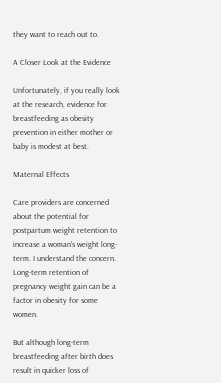they want to reach out to.

A Closer Look at the Evidence

Unfortunately, if you really look at the research, evidence for breastfeeding as obesity prevention in either mother or baby is modest at best.

Maternal Effects

Care providers are concerned about the potential for postpartum weight retention to increase a woman's weight long-term. I understand the concern. Long-term retention of pregnancy weight gain can be a factor in obesity for some women.

But although long-term breastfeeding after birth does result in quicker loss of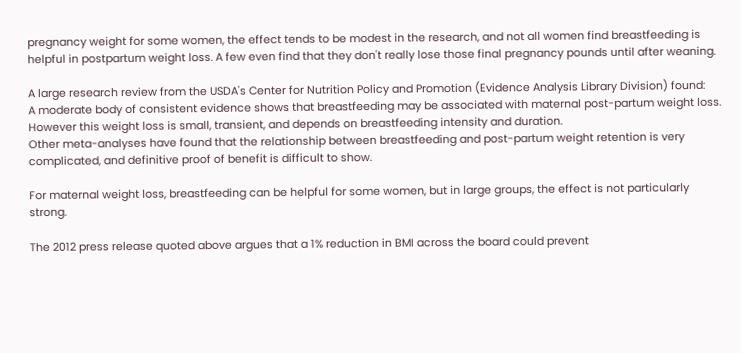pregnancy weight for some women, the effect tends to be modest in the research, and not all women find breastfeeding is helpful in postpartum weight loss. A few even find that they don't really lose those final pregnancy pounds until after weaning.

A large research review from the USDA's Center for Nutrition Policy and Promotion (Evidence Analysis Library Division) found:
A moderate body of consistent evidence shows that breastfeeding may be associated with maternal post-partum weight loss. However this weight loss is small, transient, and depends on breastfeeding intensity and duration.
Other meta-analyses have found that the relationship between breastfeeding and post-partum weight retention is very complicated, and definitive proof of benefit is difficult to show.

For maternal weight loss, breastfeeding can be helpful for some women, but in large groups, the effect is not particularly strong.

The 2012 press release quoted above argues that a 1% reduction in BMI across the board could prevent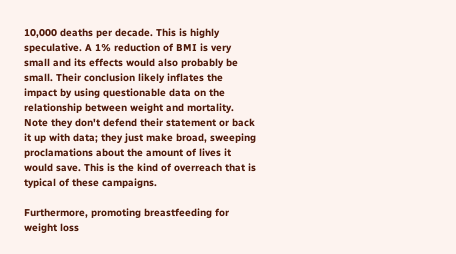10,000 deaths per decade. This is highly speculative. A 1% reduction of BMI is very small and its effects would also probably be small. Their conclusion likely inflates the impact by using questionable data on the relationship between weight and mortality. Note they don't defend their statement or back it up with data; they just make broad, sweeping proclamations about the amount of lives it would save. This is the kind of overreach that is typical of these campaigns.

Furthermore, promoting breastfeeding for weight loss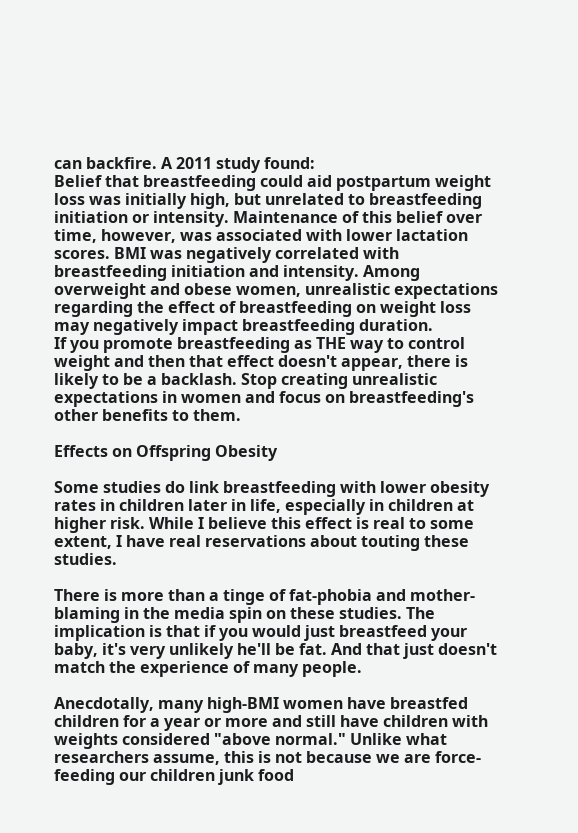can backfire. A 2011 study found:
Belief that breastfeeding could aid postpartum weight loss was initially high, but unrelated to breastfeeding initiation or intensity. Maintenance of this belief over time, however, was associated with lower lactation scores. BMI was negatively correlated with breastfeeding initiation and intensity. Among overweight and obese women, unrealistic expectations regarding the effect of breastfeeding on weight loss may negatively impact breastfeeding duration.
If you promote breastfeeding as THE way to control weight and then that effect doesn't appear, there is likely to be a backlash. Stop creating unrealistic expectations in women and focus on breastfeeding's other benefits to them.

Effects on Offspring Obesity

Some studies do link breastfeeding with lower obesity rates in children later in life, especially in children at higher risk. While I believe this effect is real to some extent, I have real reservations about touting these studies.

There is more than a tinge of fat-phobia and mother-blaming in the media spin on these studies. The implication is that if you would just breastfeed your baby, it's very unlikely he'll be fat. And that just doesn't match the experience of many people.

Anecdotally, many high-BMI women have breastfed children for a year or more and still have children with weights considered "above normal." Unlike what researchers assume, this is not because we are force-feeding our children junk food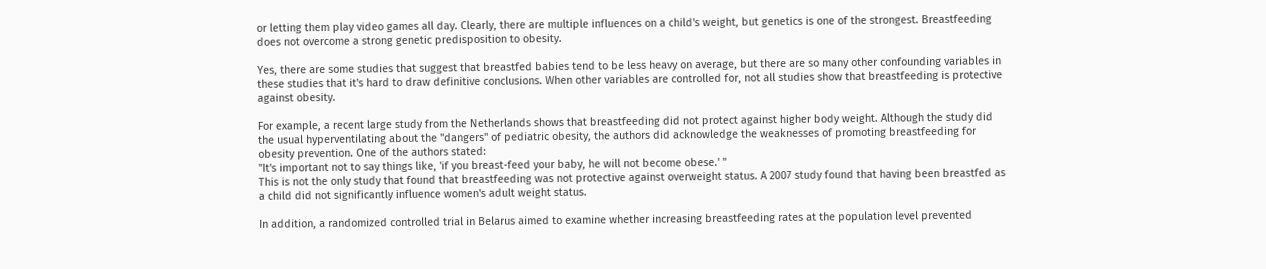or letting them play video games all day. Clearly, there are multiple influences on a child's weight, but genetics is one of the strongest. Breastfeeding does not overcome a strong genetic predisposition to obesity.

Yes, there are some studies that suggest that breastfed babies tend to be less heavy on average, but there are so many other confounding variables in these studies that it's hard to draw definitive conclusions. When other variables are controlled for, not all studies show that breastfeeding is protective against obesity.

For example, a recent large study from the Netherlands shows that breastfeeding did not protect against higher body weight. Although the study did the usual hyperventilating about the "dangers" of pediatric obesity, the authors did acknowledge the weaknesses of promoting breastfeeding for obesity prevention. One of the authors stated:
"It's important not to say things like, 'if you breast-feed your baby, he will not become obese.' "
This is not the only study that found that breastfeeding was not protective against overweight status. A 2007 study found that having been breastfed as a child did not significantly influence women's adult weight status.

In addition, a randomized controlled trial in Belarus aimed to examine whether increasing breastfeeding rates at the population level prevented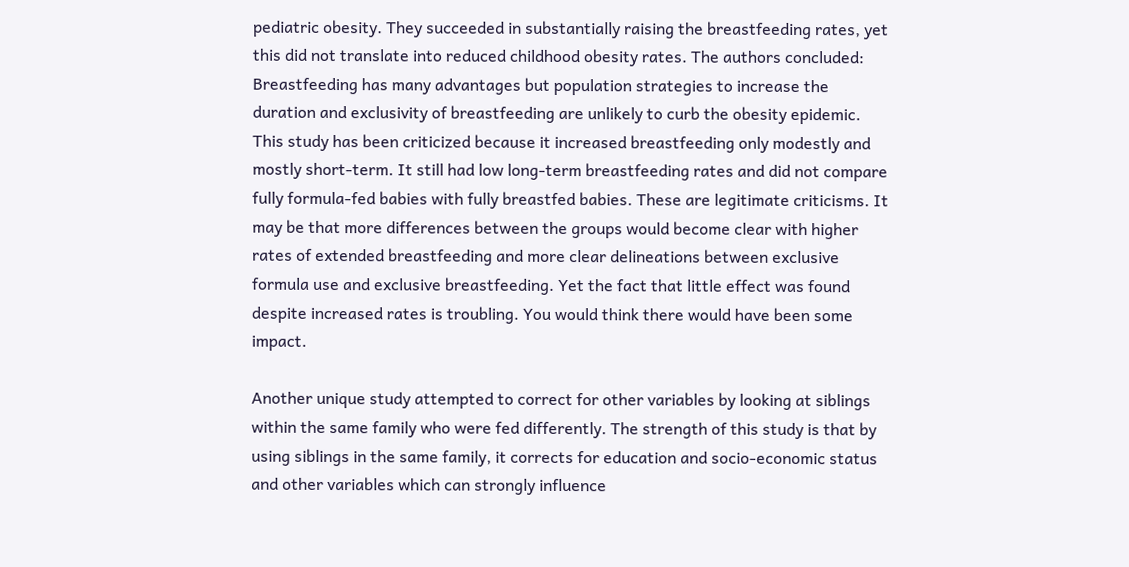pediatric obesity. They succeeded in substantially raising the breastfeeding rates, yet this did not translate into reduced childhood obesity rates. The authors concluded:
Breastfeeding has many advantages but population strategies to increase the duration and exclusivity of breastfeeding are unlikely to curb the obesity epidemic.
This study has been criticized because it increased breastfeeding only modestly and mostly short-term. It still had low long-term breastfeeding rates and did not compare fully formula-fed babies with fully breastfed babies. These are legitimate criticisms. It may be that more differences between the groups would become clear with higher rates of extended breastfeeding and more clear delineations between exclusive formula use and exclusive breastfeeding. Yet the fact that little effect was found despite increased rates is troubling. You would think there would have been some impact.

Another unique study attempted to correct for other variables by looking at siblings within the same family who were fed differently. The strength of this study is that by using siblings in the same family, it corrects for education and socio-economic status and other variables which can strongly influence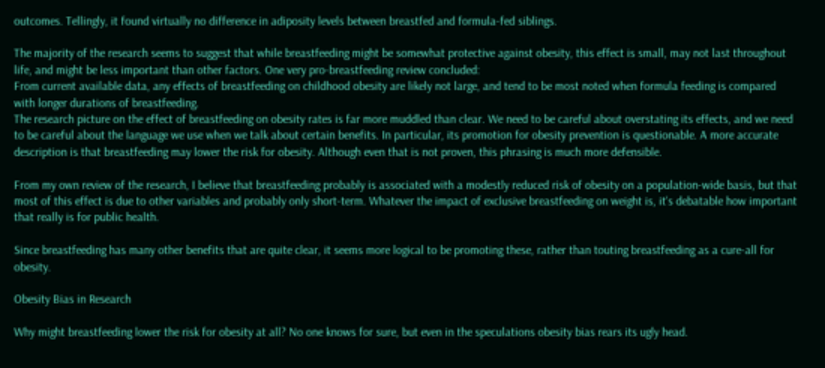outcomes. Tellingly, it found virtually no difference in adiposity levels between breastfed and formula-fed siblings.

The majority of the research seems to suggest that while breastfeeding might be somewhat protective against obesity, this effect is small, may not last throughout life, and might be less important than other factors. One very pro-breastfeeding review concluded:
From current available data, any effects of breastfeeding on childhood obesity are likely not large, and tend to be most noted when formula feeding is compared with longer durations of breastfeeding.
The research picture on the effect of breastfeeding on obesity rates is far more muddled than clear. We need to be careful about overstating its effects, and we need to be careful about the language we use when we talk about certain benefits. In particular, its promotion for obesity prevention is questionable. A more accurate description is that breastfeeding may lower the risk for obesity. Although even that is not proven, this phrasing is much more defensible.

From my own review of the research, I believe that breastfeeding probably is associated with a modestly reduced risk of obesity on a population-wide basis, but that most of this effect is due to other variables and probably only short-term. Whatever the impact of exclusive breastfeeding on weight is, it's debatable how important that really is for public health.

Since breastfeeding has many other benefits that are quite clear, it seems more logical to be promoting these, rather than touting breastfeeding as a cure-all for obesity.

Obesity Bias in Research

Why might breastfeeding lower the risk for obesity at all? No one knows for sure, but even in the speculations obesity bias rears its ugly head.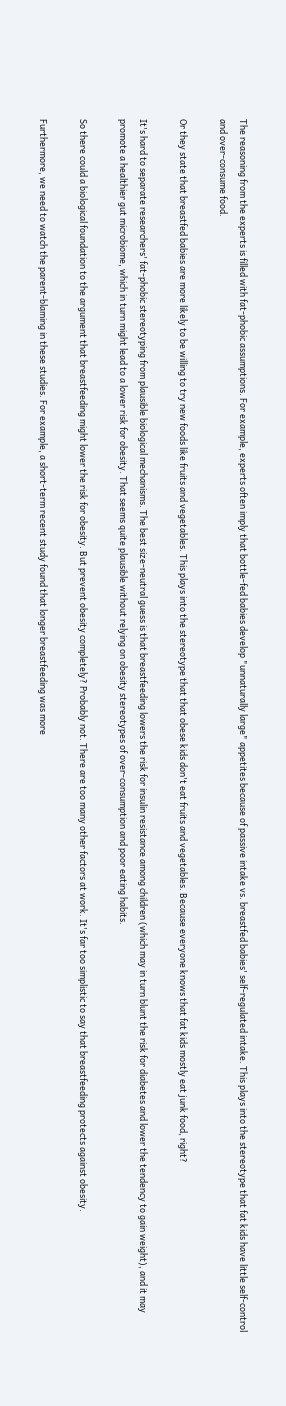The reasoning from the experts is filled with fat-phobic assumptions. For example, experts often imply that bottle-fed babies develop "unnaturally large" appetites because of passive intake vs. breastfed babies' self-regulated intake. This plays into the stereotype that fat kids have little self-control and over-consume food.

Or they state that breastfed babies are more likely to be willing to try new foods like fruits and vegetables. This plays into the stereotype that that obese kids don't eat fruits and vegetables. Because everyone knows that fat kids mostly eat junk food, right?

It's hard to separate researchers' fat-phobic stereotyping from plausible biological mechanisms. The best size-neutral guess is that breastfeeding lowers the risk for insulin resistance among children (which may in turn blunt the risk for diabetes and lower the tendency to gain weight), and it may promote a healthier gut microbiome, which in turn might lead to a lower risk for obesity. That seems quite plausible without relying on obesity stereotypes of over-consumption and poor eating habits.

So there could a biological foundation to the argument that breastfeeding might lower the risk for obesity. But prevent obesity completely? Probably not. There are too many other factors at work. It's far too simplistic to say that breastfeeding protects against obesity.

Furthermore, we need to watch the parent-blaming in these studies. For example, a short-term recent study found that longer breastfeeding was more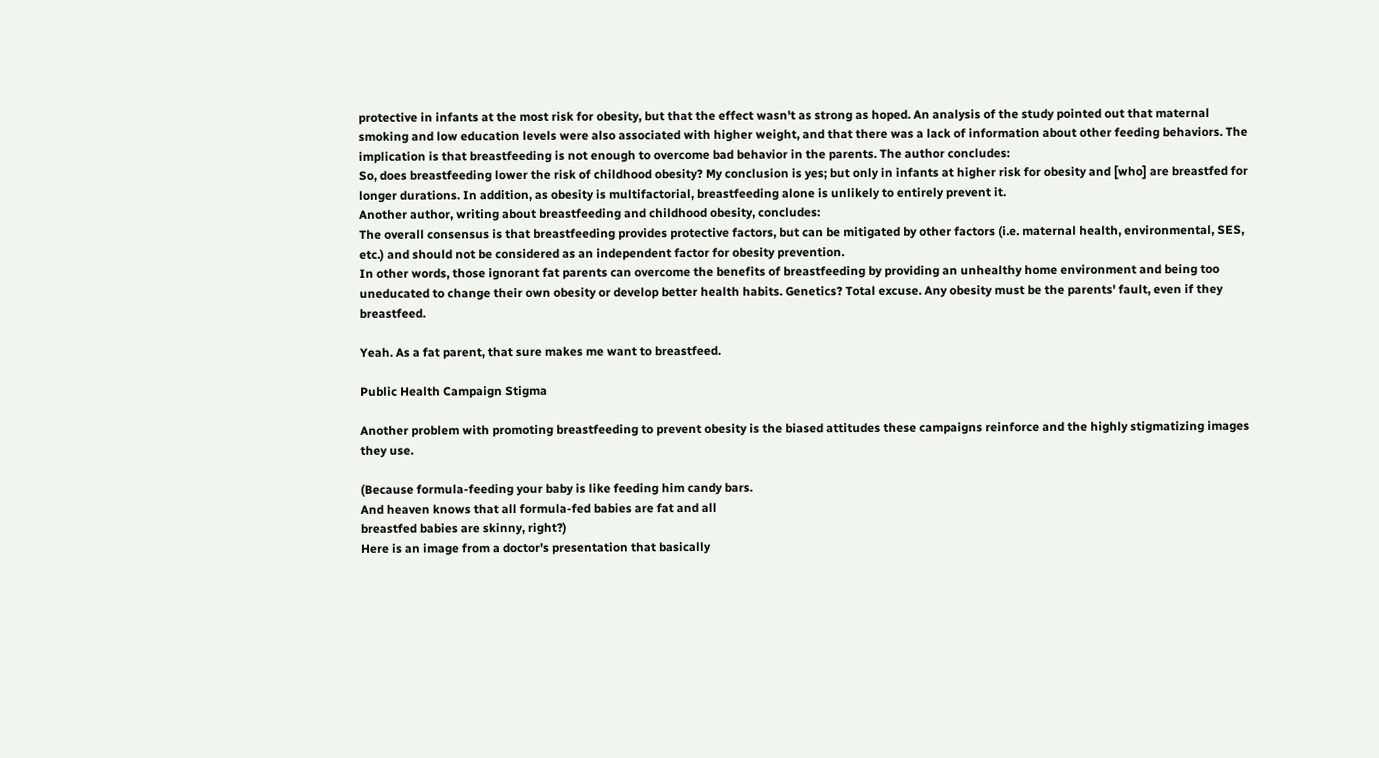protective in infants at the most risk for obesity, but that the effect wasn't as strong as hoped. An analysis of the study pointed out that maternal smoking and low education levels were also associated with higher weight, and that there was a lack of information about other feeding behaviors. The implication is that breastfeeding is not enough to overcome bad behavior in the parents. The author concludes:
So, does breastfeeding lower the risk of childhood obesity? My conclusion is yes; but only in infants at higher risk for obesity and [who] are breastfed for longer durations. In addition, as obesity is multifactorial, breastfeeding alone is unlikely to entirely prevent it.
Another author, writing about breastfeeding and childhood obesity, concludes:
The overall consensus is that breastfeeding provides protective factors, but can be mitigated by other factors (i.e. maternal health, environmental, SES, etc.) and should not be considered as an independent factor for obesity prevention.
In other words, those ignorant fat parents can overcome the benefits of breastfeeding by providing an unhealthy home environment and being too uneducated to change their own obesity or develop better health habits. Genetics? Total excuse. Any obesity must be the parents' fault, even if they breastfeed.

Yeah. As a fat parent, that sure makes me want to breastfeed.

Public Health Campaign Stigma

Another problem with promoting breastfeeding to prevent obesity is the biased attitudes these campaigns reinforce and the highly stigmatizing images they use.

(Because formula-feeding your baby is like feeding him candy bars.
And heaven knows that all formula-fed babies are fat and all
breastfed babies are skinny, right?)
Here is an image from a doctor's presentation that basically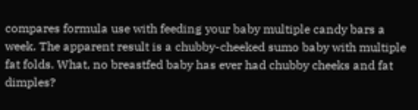compares formula use with feeding your baby multiple candy bars a week. The apparent result is a chubby-cheeked sumo baby with multiple fat folds. What, no breastfed baby has ever had chubby cheeks and fat dimples?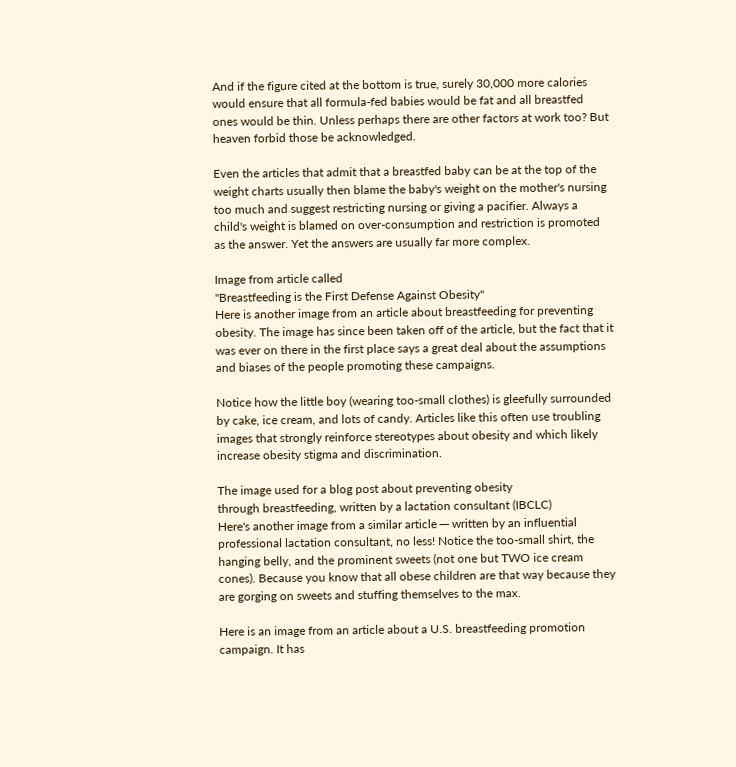And if the figure cited at the bottom is true, surely 30,000 more calories would ensure that all formula-fed babies would be fat and all breastfed ones would be thin. Unless perhaps there are other factors at work too? But heaven forbid those be acknowledged.

Even the articles that admit that a breastfed baby can be at the top of the weight charts usually then blame the baby's weight on the mother's nursing too much and suggest restricting nursing or giving a pacifier. Always a child's weight is blamed on over-consumption and restriction is promoted as the answer. Yet the answers are usually far more complex.

Image from article called
"Breastfeeding is the First Defense Against Obesity"
Here is another image from an article about breastfeeding for preventing obesity. The image has since been taken off of the article, but the fact that it was ever on there in the first place says a great deal about the assumptions and biases of the people promoting these campaigns.

Notice how the little boy (wearing too-small clothes) is gleefully surrounded by cake, ice cream, and lots of candy. Articles like this often use troubling images that strongly reinforce stereotypes about obesity and which likely increase obesity stigma and discrimination.

The image used for a blog post about preventing obesity
through breastfeeding, written by a lactation consultant (IBCLC)
Here's another image from a similar article ─ written by an influential professional lactation consultant, no less! Notice the too-small shirt, the hanging belly, and the prominent sweets (not one but TWO ice cream cones). Because you know that all obese children are that way because they are gorging on sweets and stuffing themselves to the max.

Here is an image from an article about a U.S. breastfeeding promotion campaign. It has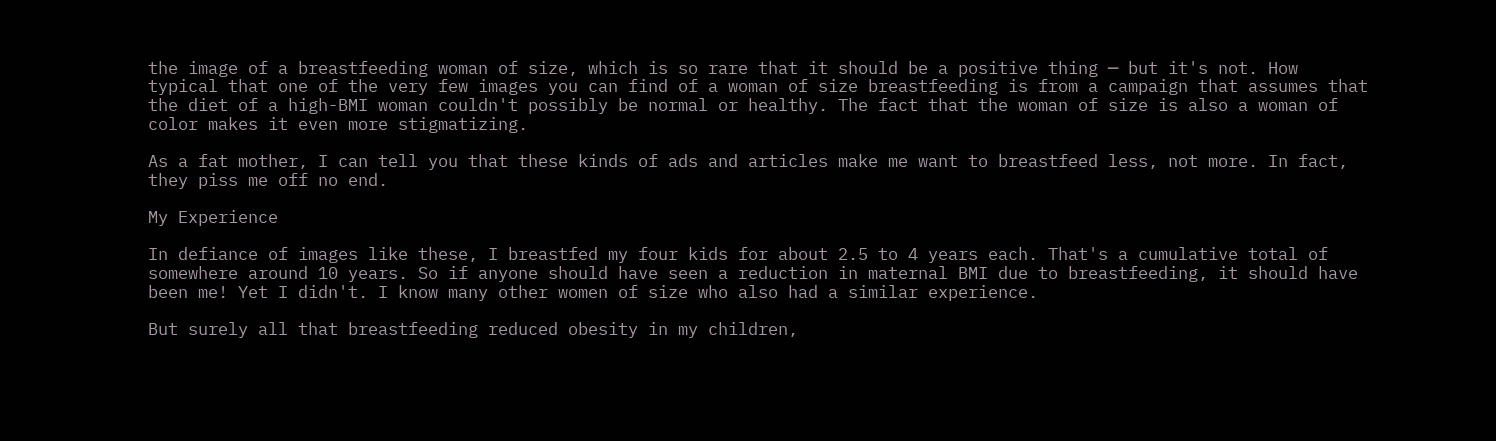the image of a breastfeeding woman of size, which is so rare that it should be a positive thing ─ but it's not. How typical that one of the very few images you can find of a woman of size breastfeeding is from a campaign that assumes that the diet of a high-BMI woman couldn't possibly be normal or healthy. The fact that the woman of size is also a woman of color makes it even more stigmatizing.

As a fat mother, I can tell you that these kinds of ads and articles make me want to breastfeed less, not more. In fact, they piss me off no end.

My Experience

In defiance of images like these, I breastfed my four kids for about 2.5 to 4 years each. That's a cumulative total of somewhere around 10 years. So if anyone should have seen a reduction in maternal BMI due to breastfeeding, it should have been me! Yet I didn't. I know many other women of size who also had a similar experience.

But surely all that breastfeeding reduced obesity in my children,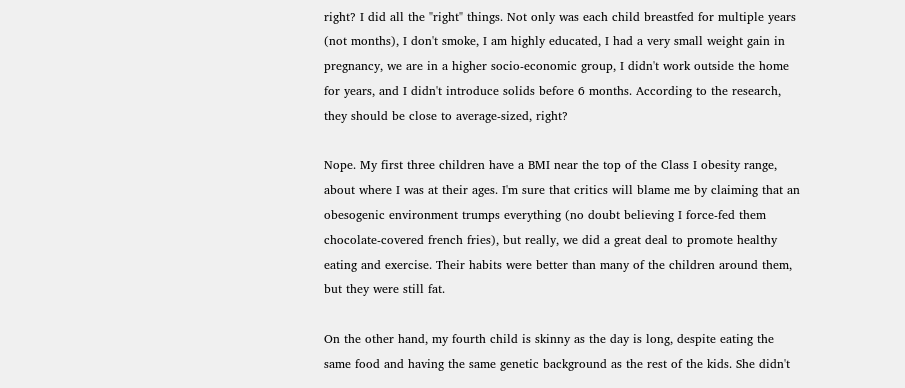right? I did all the "right" things. Not only was each child breastfed for multiple years (not months), I don't smoke, I am highly educated, I had a very small weight gain in pregnancy, we are in a higher socio-economic group, I didn't work outside the home for years, and I didn't introduce solids before 6 months. According to the research, they should be close to average-sized, right?

Nope. My first three children have a BMI near the top of the Class I obesity range, about where I was at their ages. I'm sure that critics will blame me by claiming that an obesogenic environment trumps everything (no doubt believing I force-fed them chocolate-covered french fries), but really, we did a great deal to promote healthy eating and exercise. Their habits were better than many of the children around them, but they were still fat.

On the other hand, my fourth child is skinny as the day is long, despite eating the same food and having the same genetic background as the rest of the kids. She didn't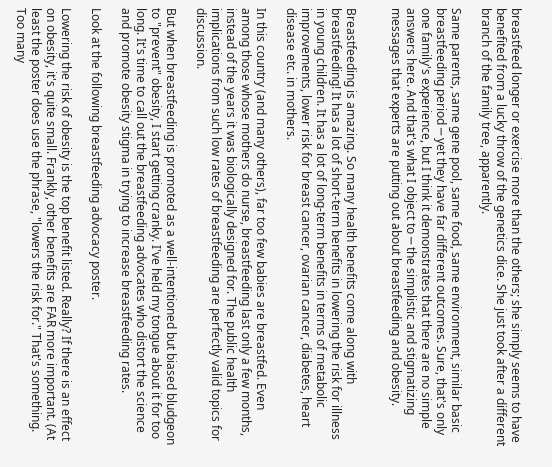breastfeed longer or exercise more than the others; she simply seems to have benefited from a lucky throw of the genetics dice. She just took after a different branch of the family tree, apparently.

Same parents, same gene pool, same food, same environment, similar basic breastfeeding period ─ yet they have far different outcomes. Sure, that's only one family's experience, but I think it demonstrates that there are no simple answers here. And that's what I object to ─ the simplistic and stigmatizing messages that experts are putting out about breastfeeding and obesity.


Breastfeeding is amazing. So many health benefits come along with breastfeeding! It has a lot of short-term benefits in lowering the risk for illness in young children. It has a lot of long-term benefits in terms of metabolic improvements, lower risk for breast cancer, ovarian cancer, diabetes, heart disease etc. in mothers.

In this country (and many others), far too few babies are breastfed. Even among those whose mothers do nurse, breastfeeding last only a few months, instead of the years it was biologically designed for. The public health implications from such low rates of breastfeeding are perfectly valid topics for discussion.

But when breastfeeding is promoted as a well-intentioned but biased bludgeon to "prevent" obesity, I start getting cranky. I've held my tongue about it for too long. It's time to call out the breastfeeding advocates who distort the science and promote obesity stigma in trying to increase breastfeeding rates.

Look at the following breastfeeding advocacy poster.

Lowering the risk of obesity is the top benefit listed. Really? If there is an effect on obesity, it's quite small. Frankly, other benefits are FAR more important. (At least the poster does use the phrase, "lowers the risk for." That's something. Too many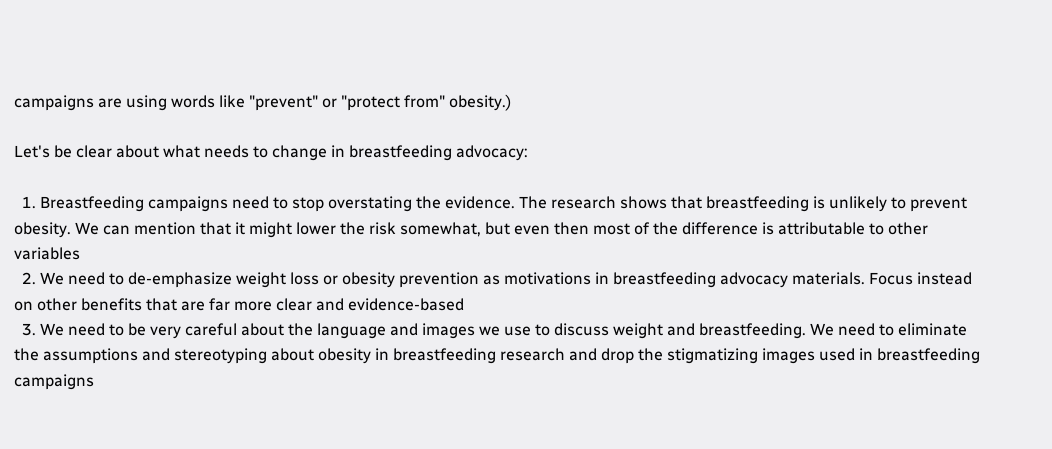campaigns are using words like "prevent" or "protect from" obesity.)

Let's be clear about what needs to change in breastfeeding advocacy:

  1. Breastfeeding campaigns need to stop overstating the evidence. The research shows that breastfeeding is unlikely to prevent obesity. We can mention that it might lower the risk somewhat, but even then most of the difference is attributable to other variables
  2. We need to de-emphasize weight loss or obesity prevention as motivations in breastfeeding advocacy materials. Focus instead on other benefits that are far more clear and evidence-based
  3. We need to be very careful about the language and images we use to discuss weight and breastfeeding. We need to eliminate the assumptions and stereotyping about obesity in breastfeeding research and drop the stigmatizing images used in breastfeeding campaigns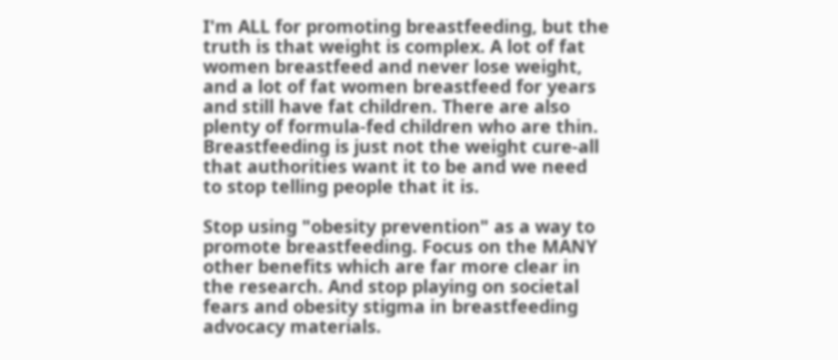I'm ALL for promoting breastfeeding, but the truth is that weight is complex. A lot of fat women breastfeed and never lose weight, and a lot of fat women breastfeed for years and still have fat children. There are also plenty of formula-fed children who are thin. Breastfeeding is just not the weight cure-all that authorities want it to be and we need to stop telling people that it is.

Stop using "obesity prevention" as a way to promote breastfeeding. Focus on the MANY other benefits which are far more clear in the research. And stop playing on societal fears and obesity stigma in breastfeeding advocacy materials.